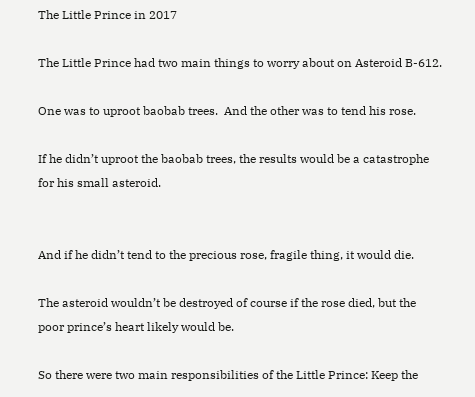The Little Prince in 2017

The Little Prince had two main things to worry about on Asteroid B-612.

One was to uproot baobab trees.  And the other was to tend his rose.

If he didn’t uproot the baobab trees, the results would be a catastrophe for his small asteroid.


And if he didn’t tend to the precious rose, fragile thing, it would die.

The asteroid wouldn’t be destroyed of course if the rose died, but the poor prince’s heart likely would be.

So there were two main responsibilities of the Little Prince: Keep the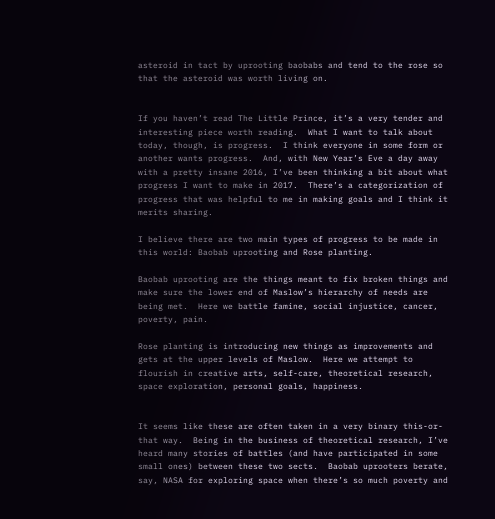asteroid in tact by uprooting baobabs and tend to the rose so that the asteroid was worth living on.


If you haven’t read The Little Prince, it’s a very tender and interesting piece worth reading.  What I want to talk about today, though, is progress.  I think everyone in some form or another wants progress.  And, with New Year’s Eve a day away with a pretty insane 2016, I’ve been thinking a bit about what progress I want to make in 2017.  There’s a categorization of progress that was helpful to me in making goals and I think it merits sharing.

I believe there are two main types of progress to be made in this world: Baobab uprooting and Rose planting.

Baobab uprooting are the things meant to fix broken things and make sure the lower end of Maslow’s hierarchy of needs are being met.  Here we battle famine, social injustice, cancer, poverty, pain.

Rose planting is introducing new things as improvements and gets at the upper levels of Maslow.  Here we attempt to flourish in creative arts, self-care, theoretical research, space exploration, personal goals, happiness.


It seems like these are often taken in a very binary this-or-that way.  Being in the business of theoretical research, I’ve heard many stories of battles (and have participated in some small ones) between these two sects.  Baobab uprooters berate, say, NASA for exploring space when there’s so much poverty and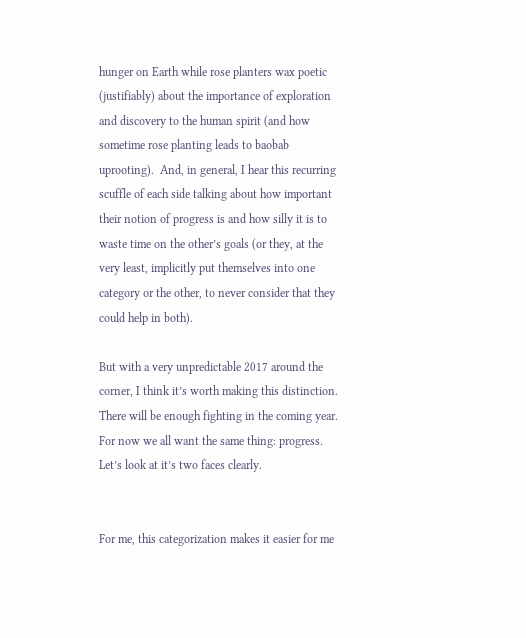hunger on Earth while rose planters wax poetic (justifiably) about the importance of exploration and discovery to the human spirit (and how sometime rose planting leads to baobab uprooting).  And, in general, I hear this recurring scuffle of each side talking about how important their notion of progress is and how silly it is to waste time on the other’s goals (or they, at the very least, implicitly put themselves into one category or the other, to never consider that they could help in both).

But with a very unpredictable 2017 around the corner, I think it’s worth making this distinction.  There will be enough fighting in the coming year.  For now we all want the same thing: progress.  Let’s look at it’s two faces clearly.


For me, this categorization makes it easier for me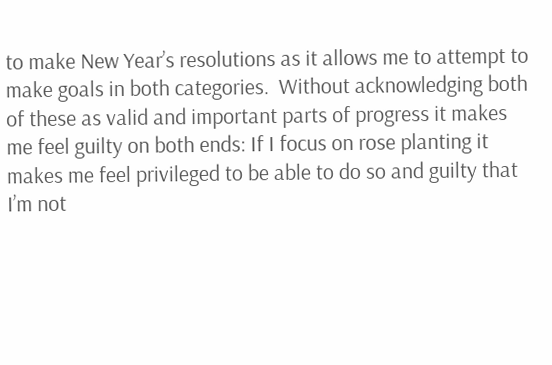to make New Year’s resolutions as it allows me to attempt to make goals in both categories.  Without acknowledging both of these as valid and important parts of progress it makes me feel guilty on both ends: If I focus on rose planting it makes me feel privileged to be able to do so and guilty that I’m not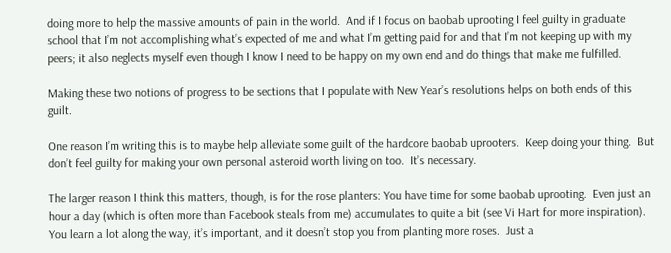doing more to help the massive amounts of pain in the world.  And if I focus on baobab uprooting I feel guilty in graduate school that I’m not accomplishing what’s expected of me and what I’m getting paid for and that I’m not keeping up with my peers; it also neglects myself even though I know I need to be happy on my own end and do things that make me fulfilled.

Making these two notions of progress to be sections that I populate with New Year’s resolutions helps on both ends of this guilt.

One reason I’m writing this is to maybe help alleviate some guilt of the hardcore baobab uprooters.  Keep doing your thing.  But don’t feel guilty for making your own personal asteroid worth living on too.  It’s necessary.

The larger reason I think this matters, though, is for the rose planters: You have time for some baobab uprooting.  Even just an hour a day (which is often more than Facebook steals from me) accumulates to quite a bit (see Vi Hart for more inspiration).  You learn a lot along the way, it’s important, and it doesn’t stop you from planting more roses.  Just a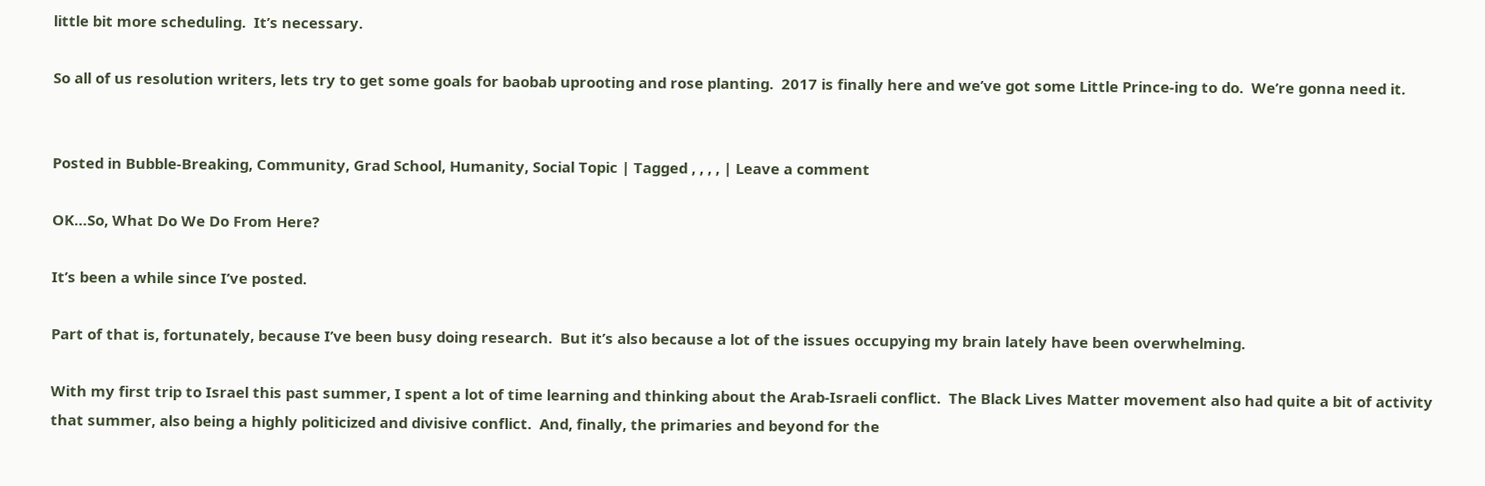little bit more scheduling.  It’s necessary.

So all of us resolution writers, lets try to get some goals for baobab uprooting and rose planting.  2017 is finally here and we’ve got some Little Prince-ing to do.  We’re gonna need it.


Posted in Bubble-Breaking, Community, Grad School, Humanity, Social Topic | Tagged , , , , | Leave a comment

OK…So, What Do We Do From Here?

It’s been a while since I’ve posted.

Part of that is, fortunately, because I’ve been busy doing research.  But it’s also because a lot of the issues occupying my brain lately have been overwhelming.

With my first trip to Israel this past summer, I spent a lot of time learning and thinking about the Arab-Israeli conflict.  The Black Lives Matter movement also had quite a bit of activity that summer, also being a highly politicized and divisive conflict.  And, finally, the primaries and beyond for the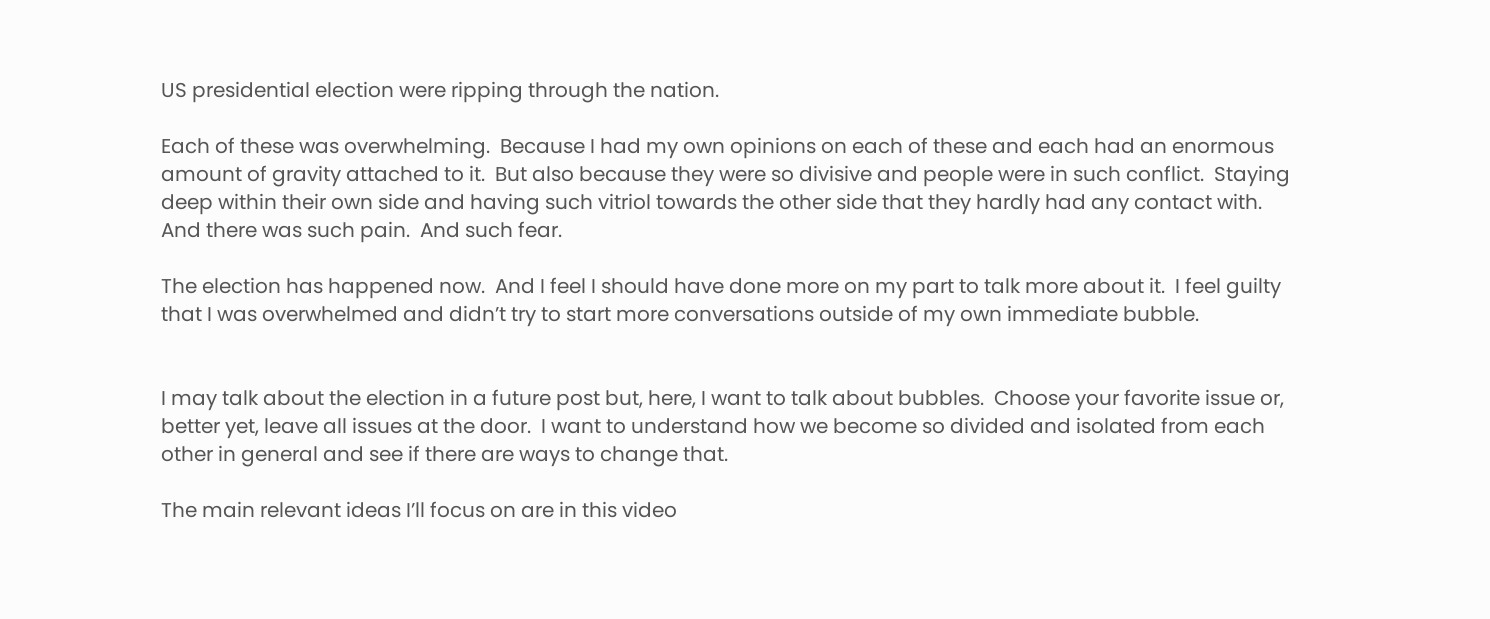US presidential election were ripping through the nation.

Each of these was overwhelming.  Because I had my own opinions on each of these and each had an enormous amount of gravity attached to it.  But also because they were so divisive and people were in such conflict.  Staying deep within their own side and having such vitriol towards the other side that they hardly had any contact with.  And there was such pain.  And such fear.

The election has happened now.  And I feel I should have done more on my part to talk more about it.  I feel guilty that I was overwhelmed and didn’t try to start more conversations outside of my own immediate bubble.


I may talk about the election in a future post but, here, I want to talk about bubbles.  Choose your favorite issue or, better yet, leave all issues at the door.  I want to understand how we become so divided and isolated from each other in general and see if there are ways to change that.

The main relevant ideas I’ll focus on are in this video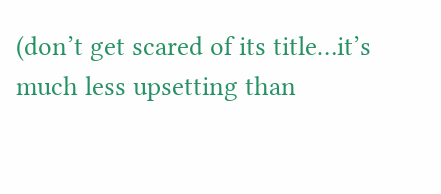(don’t get scared of its title…it’s much less upsetting than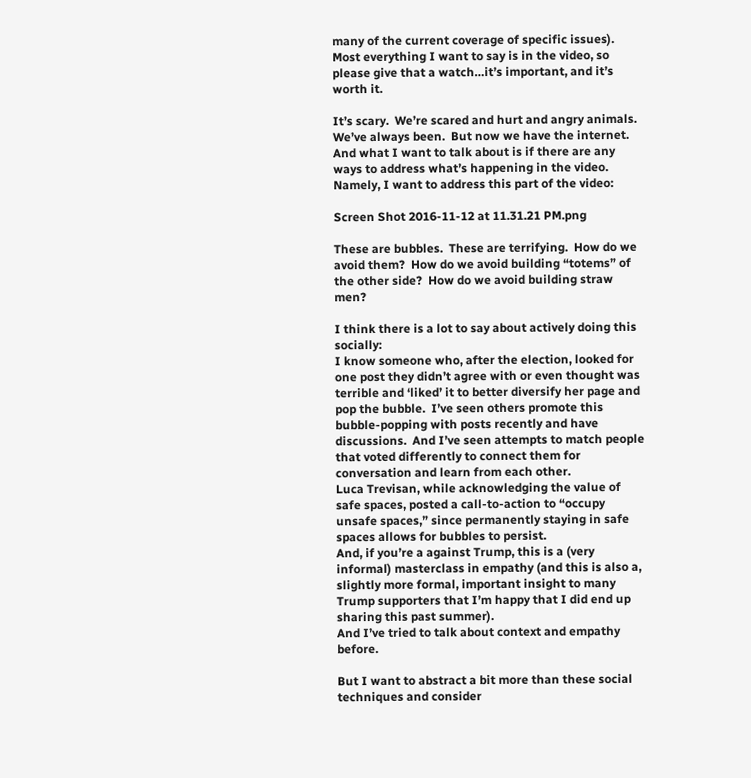many of the current coverage of specific issues).  Most everything I want to say is in the video, so please give that a watch…it’s important, and it’s worth it.

It’s scary.  We’re scared and hurt and angry animals.  We’ve always been.  But now we have the internet.  And what I want to talk about is if there are any ways to address what’s happening in the video.  Namely, I want to address this part of the video:

Screen Shot 2016-11-12 at 11.31.21 PM.png

These are bubbles.  These are terrifying.  How do we avoid them?  How do we avoid building “totems” of the other side?  How do we avoid building straw men?

I think there is a lot to say about actively doing this socially:
I know someone who, after the election, looked for one post they didn’t agree with or even thought was terrible and ‘liked’ it to better diversify her page and pop the bubble.  I’ve seen others promote this bubble-popping with posts recently and have discussions.  And I’ve seen attempts to match people that voted differently to connect them for conversation and learn from each other.
Luca Trevisan, while acknowledging the value of safe spaces, posted a call-to-action to “occupy unsafe spaces,” since permanently staying in safe spaces allows for bubbles to persist.
And, if you’re a against Trump, this is a (very informal) masterclass in empathy (and this is also a, slightly more formal, important insight to many Trump supporters that I’m happy that I did end up sharing this past summer).
And I’ve tried to talk about context and empathy before.

But I want to abstract a bit more than these social techniques and consider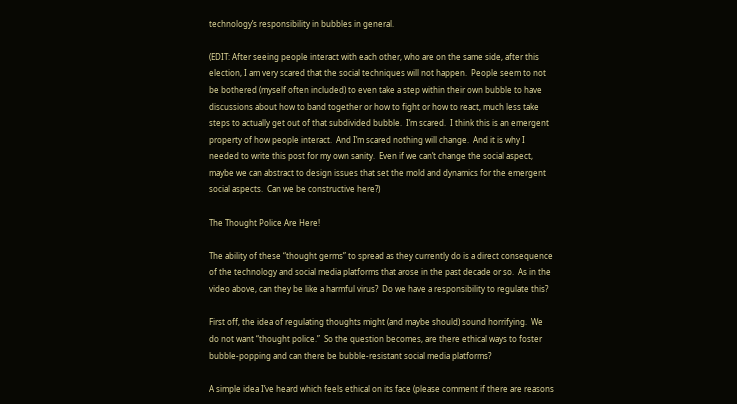technology’s responsibility in bubbles in general.

(EDIT: After seeing people interact with each other, who are on the same side, after this election, I am very scared that the social techniques will not happen.  People seem to not be bothered (myself often included) to even take a step within their own bubble to have discussions about how to band together or how to fight or how to react, much less take steps to actually get out of that subdivided bubble.  I’m scared.  I think this is an emergent property of how people interact.  And I’m scared nothing will change.  And it is why I needed to write this post for my own sanity.  Even if we can’t change the social aspect, maybe we can abstract to design issues that set the mold and dynamics for the emergent social aspects.  Can we be constructive here?)

The Thought Police Are Here!

The ability of these “thought germs” to spread as they currently do is a direct consequence of the technology and social media platforms that arose in the past decade or so.  As in the video above, can they be like a harmful virus?  Do we have a responsibility to regulate this?

First off, the idea of regulating thoughts might (and maybe should) sound horrifying.  We do not want “thought police.”  So the question becomes, are there ethical ways to foster bubble-popping and can there be bubble-resistant social media platforms?

A simple idea I’ve heard which feels ethical on its face (please comment if there are reasons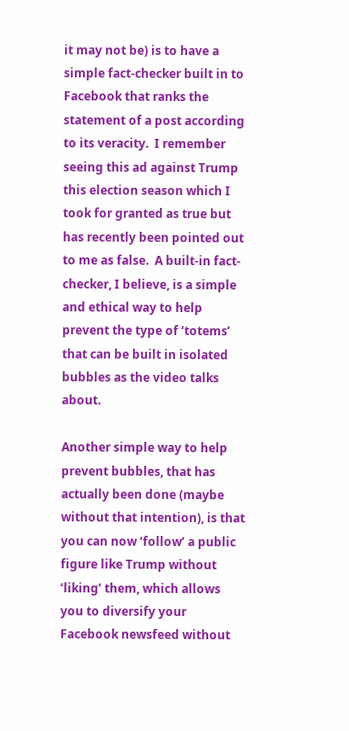it may not be) is to have a simple fact-checker built in to Facebook that ranks the statement of a post according to its veracity.  I remember seeing this ad against Trump this election season which I took for granted as true but has recently been pointed out to me as false.  A built-in fact-checker, I believe, is a simple and ethical way to help prevent the type of ‘totems’ that can be built in isolated bubbles as the video talks about.

Another simple way to help prevent bubbles, that has actually been done (maybe without that intention), is that you can now ‘follow’ a public figure like Trump without ‘liking’ them, which allows you to diversify your Facebook newsfeed without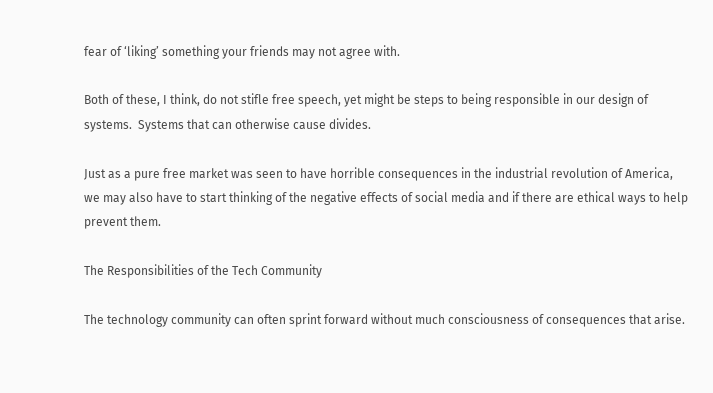fear of ‘liking’ something your friends may not agree with.

Both of these, I think, do not stifle free speech, yet might be steps to being responsible in our design of systems.  Systems that can otherwise cause divides.

Just as a pure free market was seen to have horrible consequences in the industrial revolution of America, we may also have to start thinking of the negative effects of social media and if there are ethical ways to help prevent them.

The Responsibilities of the Tech Community

The technology community can often sprint forward without much consciousness of consequences that arise.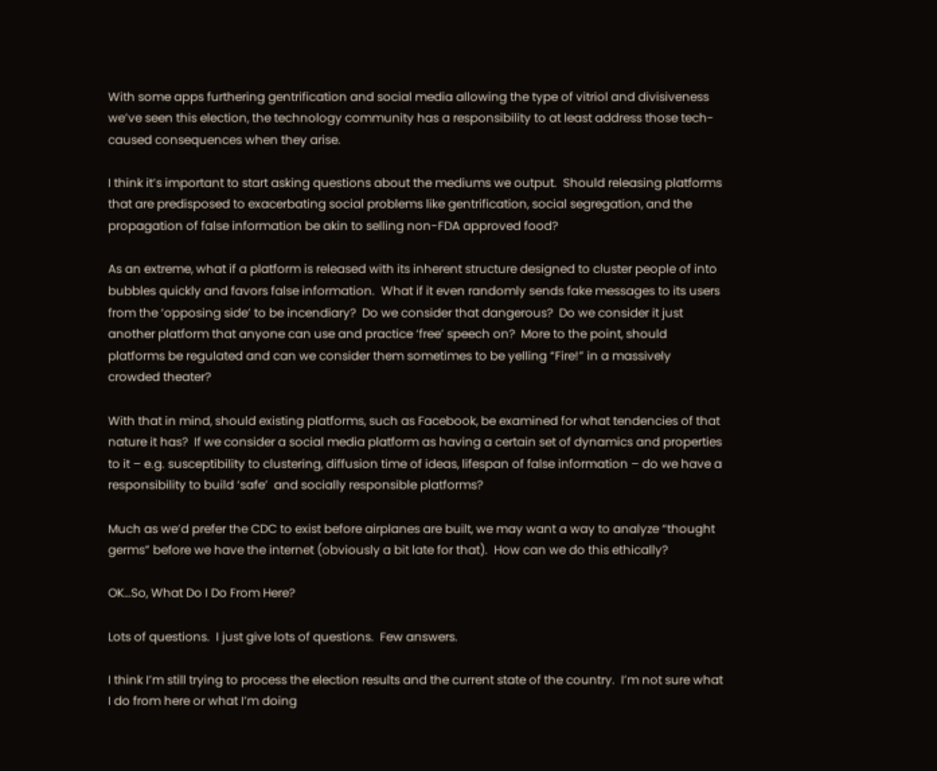With some apps furthering gentrification and social media allowing the type of vitriol and divisiveness we’ve seen this election, the technology community has a responsibility to at least address those tech-caused consequences when they arise.

I think it’s important to start asking questions about the mediums we output.  Should releasing platforms that are predisposed to exacerbating social problems like gentrification, social segregation, and the propagation of false information be akin to selling non-FDA approved food?

As an extreme, what if a platform is released with its inherent structure designed to cluster people of into bubbles quickly and favors false information.  What if it even randomly sends fake messages to its users from the ‘opposing side’ to be incendiary?  Do we consider that dangerous?  Do we consider it just another platform that anyone can use and practice ‘free’ speech on?  More to the point, should platforms be regulated and can we consider them sometimes to be yelling “Fire!” in a massively crowded theater?

With that in mind, should existing platforms, such as Facebook, be examined for what tendencies of that nature it has?  If we consider a social media platform as having a certain set of dynamics and properties to it – e.g. susceptibility to clustering, diffusion time of ideas, lifespan of false information – do we have a responsibility to build ‘safe’  and socially responsible platforms?

Much as we’d prefer the CDC to exist before airplanes are built, we may want a way to analyze “thought germs” before we have the internet (obviously a bit late for that).  How can we do this ethically?

OK…So, What Do I Do From Here?

Lots of questions.  I just give lots of questions.  Few answers.

I think I’m still trying to process the election results and the current state of the country.  I’m not sure what I do from here or what I’m doing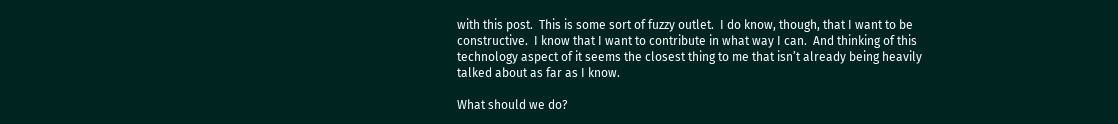with this post.  This is some sort of fuzzy outlet.  I do know, though, that I want to be constructive.  I know that I want to contribute in what way I can.  And thinking of this technology aspect of it seems the closest thing to me that isn’t already being heavily talked about as far as I know.

What should we do?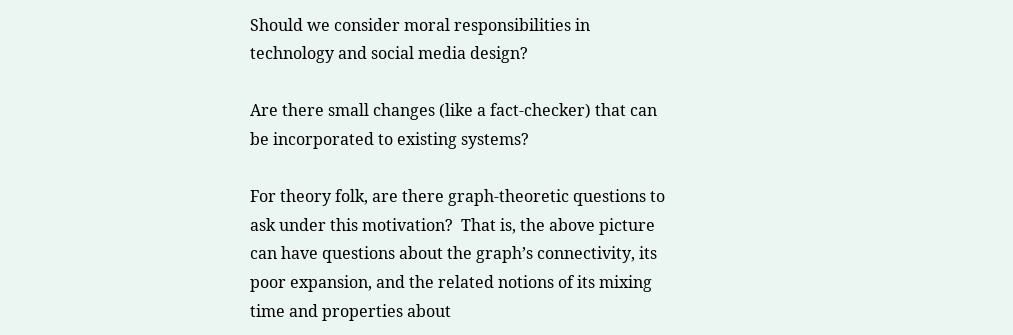Should we consider moral responsibilities in technology and social media design?

Are there small changes (like a fact-checker) that can be incorporated to existing systems?

For theory folk, are there graph-theoretic questions to ask under this motivation?  That is, the above picture can have questions about the graph’s connectivity, its poor expansion, and the related notions of its mixing time and properties about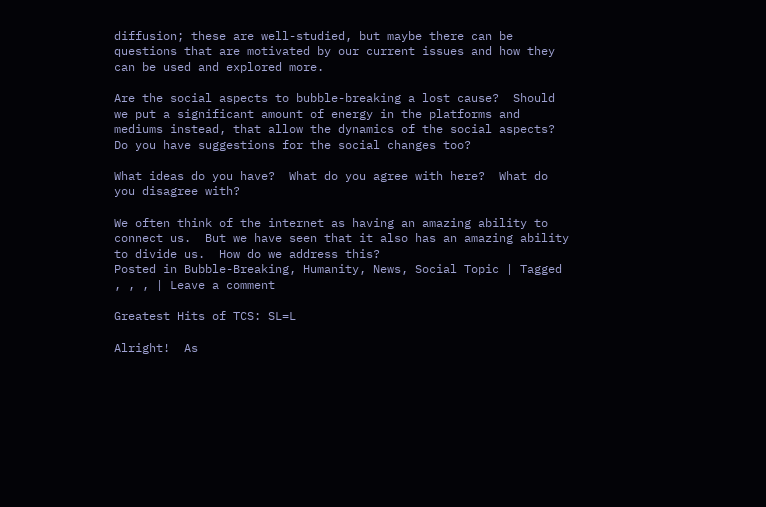diffusion; these are well-studied, but maybe there can be questions that are motivated by our current issues and how they can be used and explored more.

Are the social aspects to bubble-breaking a lost cause?  Should we put a significant amount of energy in the platforms and mediums instead, that allow the dynamics of the social aspects?  Do you have suggestions for the social changes too?

What ideas do you have?  What do you agree with here?  What do you disagree with?

We often think of the internet as having an amazing ability to connect us.  But we have seen that it also has an amazing ability to divide us.  How do we address this?
Posted in Bubble-Breaking, Humanity, News, Social Topic | Tagged , , , | Leave a comment

Greatest Hits of TCS: SL=L

Alright!  As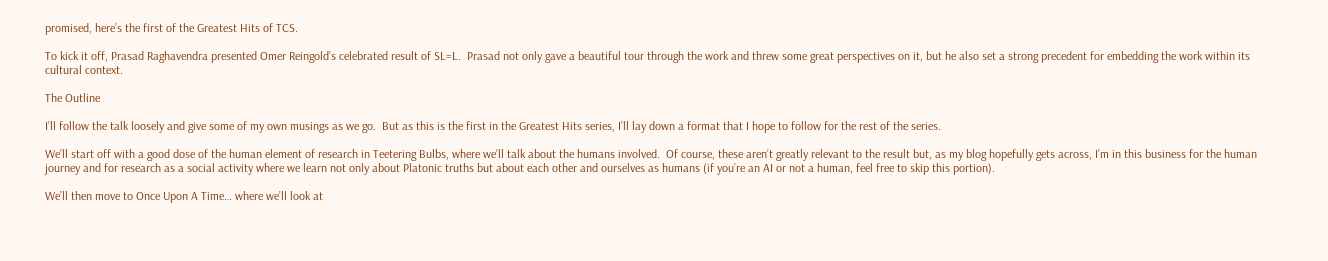promised, here’s the first of the Greatest Hits of TCS.

To kick it off, Prasad Raghavendra presented Omer Reingold’s celebrated result of SL=L.  Prasad not only gave a beautiful tour through the work and threw some great perspectives on it, but he also set a strong precedent for embedding the work within its cultural context.

The Outline

I’ll follow the talk loosely and give some of my own musings as we go.  But as this is the first in the Greatest Hits series, I’ll lay down a format that I hope to follow for the rest of the series.

We’ll start off with a good dose of the human element of research in Teetering Bulbs, where we’ll talk about the humans involved.  Of course, these aren’t greatly relevant to the result but, as my blog hopefully gets across, I’m in this business for the human journey and for research as a social activity where we learn not only about Platonic truths but about each other and ourselves as humans (if you’re an AI or not a human, feel free to skip this portion).

We’ll then move to Once Upon A Time… where we’ll look at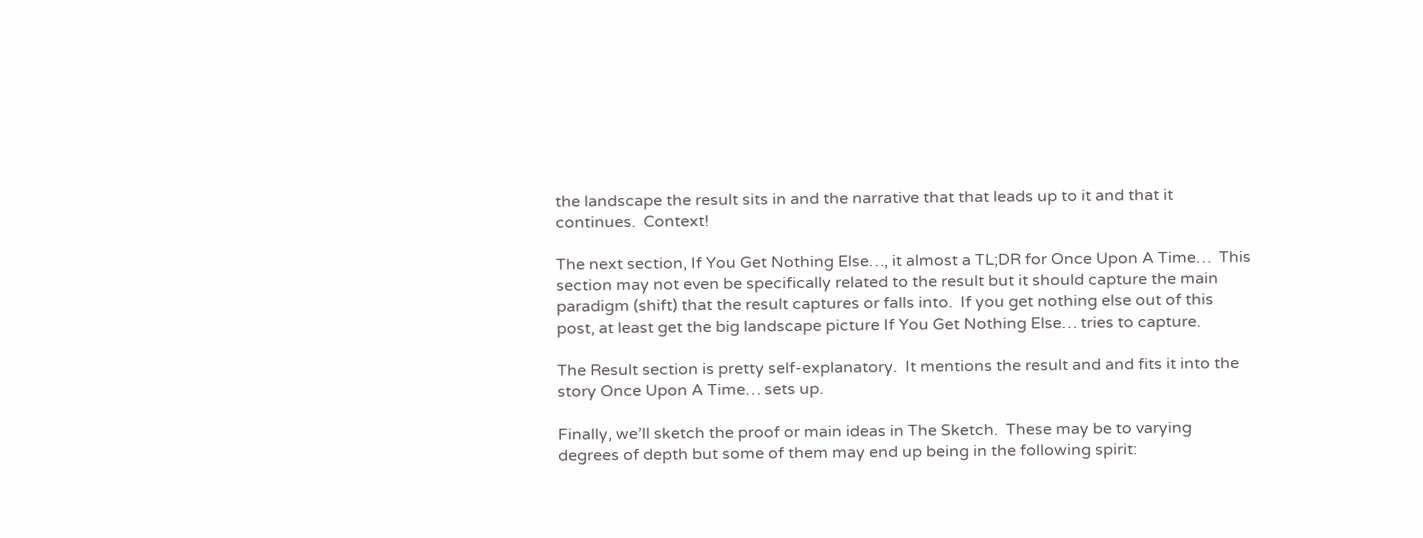the landscape the result sits in and the narrative that that leads up to it and that it continues.  Context!

The next section, If You Get Nothing Else…, it almost a TL;DR for Once Upon A Time…  This section may not even be specifically related to the result but it should capture the main paradigm (shift) that the result captures or falls into.  If you get nothing else out of this post, at least get the big landscape picture If You Get Nothing Else… tries to capture.

The Result section is pretty self-explanatory.  It mentions the result and and fits it into the story Once Upon A Time… sets up.

Finally, we’ll sketch the proof or main ideas in The Sketch.  These may be to varying degrees of depth but some of them may end up being in the following spirit: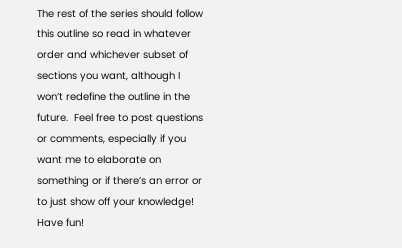The rest of the series should follow this outline so read in whatever order and whichever subset of sections you want, although I won’t redefine the outline in the future.  Feel free to post questions or comments, especially if you want me to elaborate on something or if there’s an error or to just show off your knowledge!  Have fun!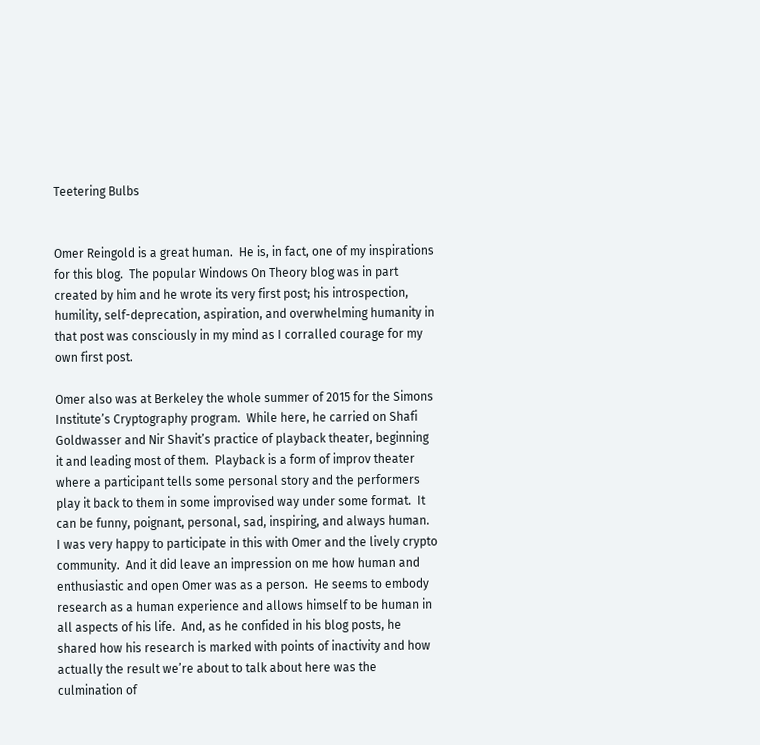Teetering Bulbs


Omer Reingold is a great human.  He is, in fact, one of my inspirations for this blog.  The popular Windows On Theory blog was in part created by him and he wrote its very first post; his introspection, humility, self-deprecation, aspiration, and overwhelming humanity in that post was consciously in my mind as I corralled courage for my own first post.

Omer also was at Berkeley the whole summer of 2015 for the Simons Institute’s Cryptography program.  While here, he carried on Shafi Goldwasser and Nir Shavit’s practice of playback theater, beginning it and leading most of them.  Playback is a form of improv theater where a participant tells some personal story and the performers play it back to them in some improvised way under some format.  It can be funny, poignant, personal, sad, inspiring, and always human.  I was very happy to participate in this with Omer and the lively crypto community.  And it did leave an impression on me how human and enthusiastic and open Omer was as a person.  He seems to embody research as a human experience and allows himself to be human in all aspects of his life.  And, as he confided in his blog posts, he shared how his research is marked with points of inactivity and how actually the result we’re about to talk about here was the culmination of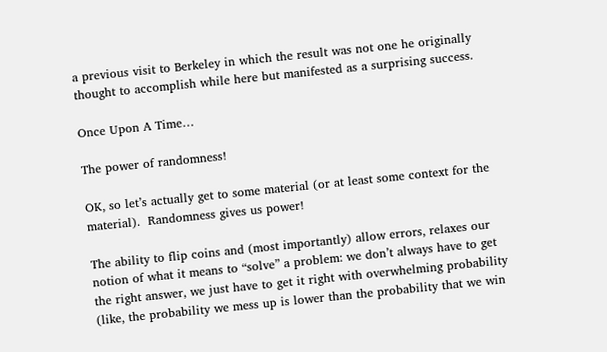a previous visit to Berkeley in which the result was not one he originally thought to accomplish while here but manifested as a surprising success.

Once Upon A Time…

The power of randomness!

OK, so let’s actually get to some material (or at least some context for the material).  Randomness gives us power!

The ability to flip coins and (most importantly) allow errors, relaxes our notion of what it means to “solve” a problem: we don’t always have to get the right answer, we just have to get it right with overwhelming probability (like, the probability we mess up is lower than the probability that we win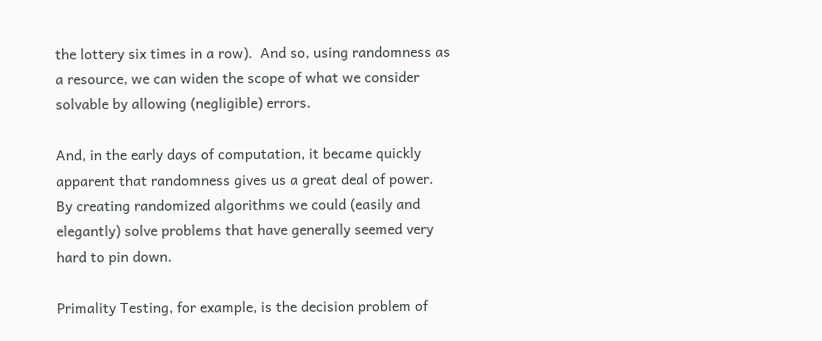the lottery six times in a row).  And so, using randomness as a resource, we can widen the scope of what we consider solvable by allowing (negligible) errors.

And, in the early days of computation, it became quickly apparent that randomness gives us a great deal of power.  By creating randomized algorithms we could (easily and elegantly) solve problems that have generally seemed very hard to pin down.

Primality Testing, for example, is the decision problem of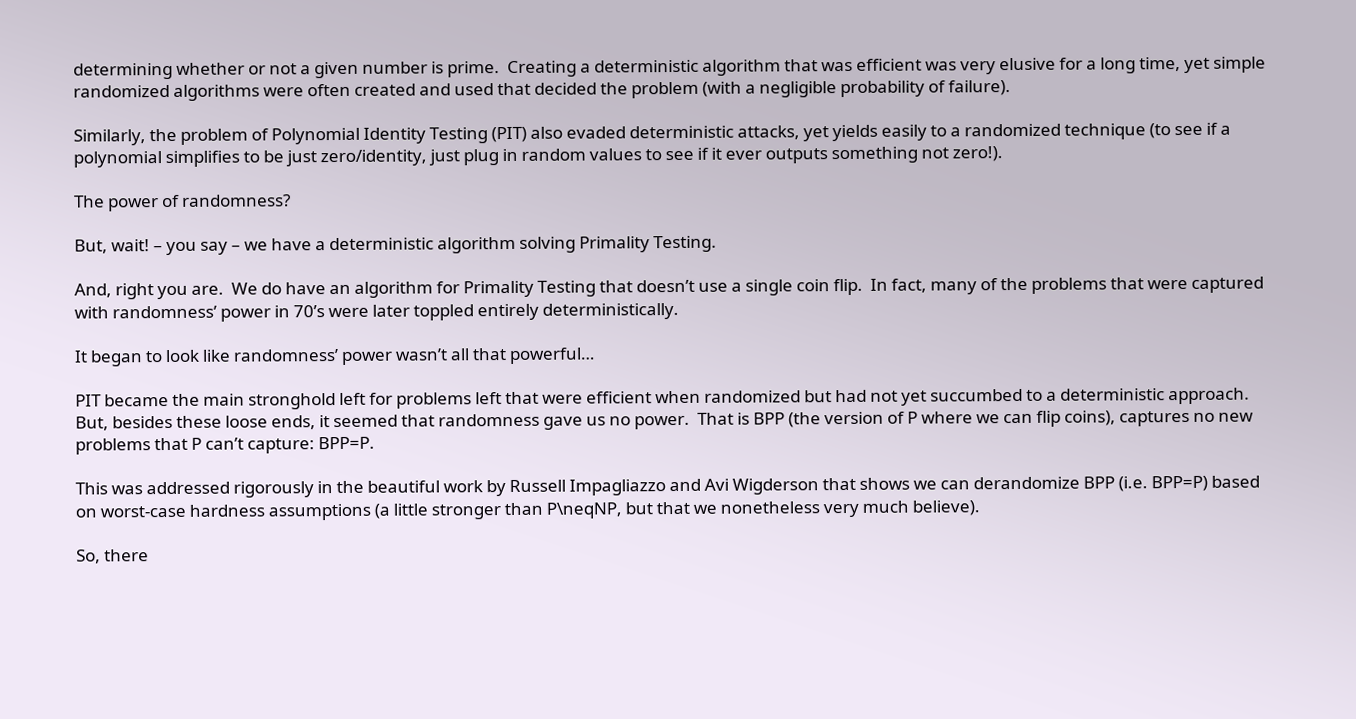determining whether or not a given number is prime.  Creating a deterministic algorithm that was efficient was very elusive for a long time, yet simple randomized algorithms were often created and used that decided the problem (with a negligible probability of failure).

Similarly, the problem of Polynomial Identity Testing (PIT) also evaded deterministic attacks, yet yields easily to a randomized technique (to see if a polynomial simplifies to be just zero/identity, just plug in random values to see if it ever outputs something not zero!).

The power of randomness?

But, wait! – you say – we have a deterministic algorithm solving Primality Testing.

And, right you are.  We do have an algorithm for Primality Testing that doesn’t use a single coin flip.  In fact, many of the problems that were captured with randomness’ power in 70’s were later toppled entirely deterministically.

It began to look like randomness’ power wasn’t all that powerful…

PIT became the main stronghold left for problems left that were efficient when randomized but had not yet succumbed to a deterministic approach.  But, besides these loose ends, it seemed that randomness gave us no power.  That is BPP (the version of P where we can flip coins), captures no new problems that P can’t capture: BPP=P.

This was addressed rigorously in the beautiful work by Russell Impagliazzo and Avi Wigderson that shows we can derandomize BPP (i.e. BPP=P) based on worst-case hardness assumptions (a little stronger than P\neqNP, but that we nonetheless very much believe).

So, there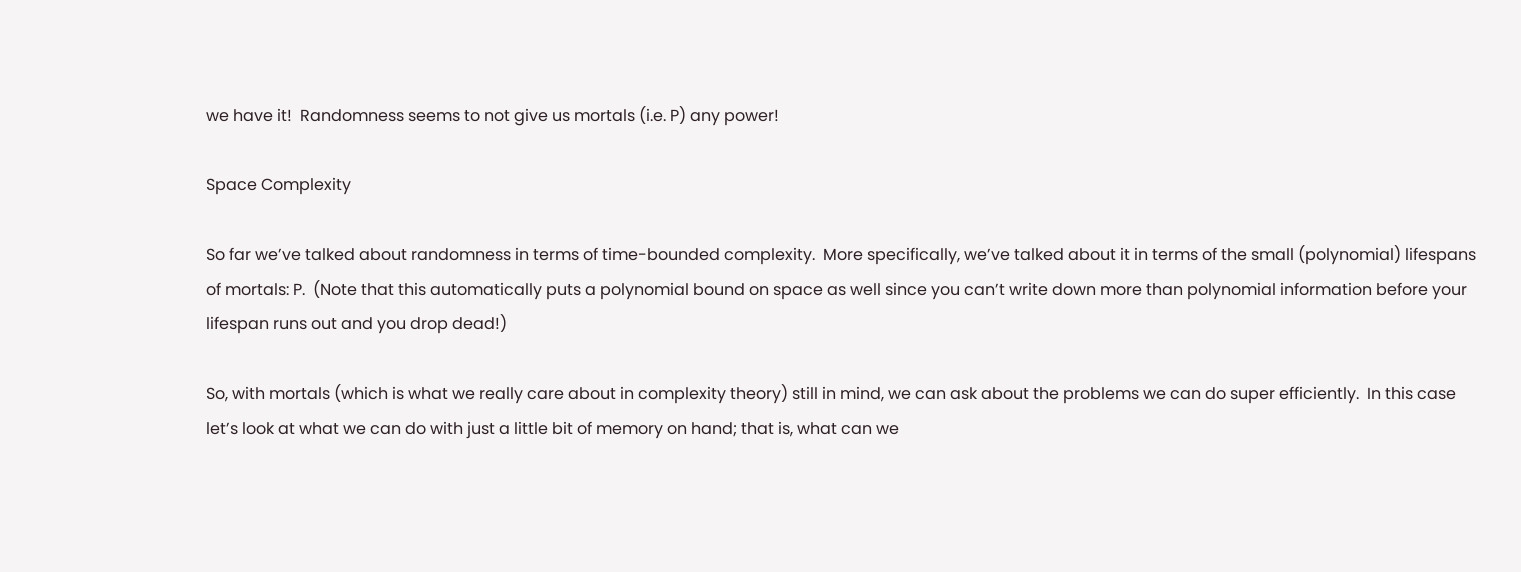we have it!  Randomness seems to not give us mortals (i.e. P) any power!

Space Complexity

So far we’ve talked about randomness in terms of time-bounded complexity.  More specifically, we’ve talked about it in terms of the small (polynomial) lifespans of mortals: P.  (Note that this automatically puts a polynomial bound on space as well since you can’t write down more than polynomial information before your lifespan runs out and you drop dead!)

So, with mortals (which is what we really care about in complexity theory) still in mind, we can ask about the problems we can do super efficiently.  In this case let’s look at what we can do with just a little bit of memory on hand; that is, what can we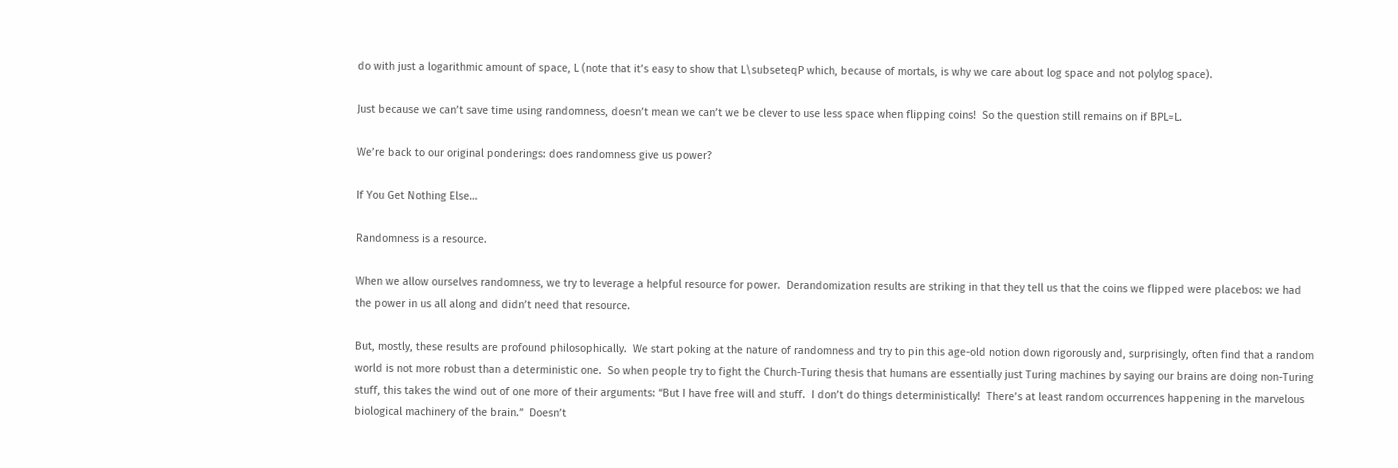do with just a logarithmic amount of space, L (note that it’s easy to show that L\subseteqP which, because of mortals, is why we care about log space and not polylog space).

Just because we can’t save time using randomness, doesn’t mean we can’t we be clever to use less space when flipping coins!  So the question still remains on if BPL=L.

We’re back to our original ponderings: does randomness give us power?

If You Get Nothing Else…

Randomness is a resource.

When we allow ourselves randomness, we try to leverage a helpful resource for power.  Derandomization results are striking in that they tell us that the coins we flipped were placebos: we had the power in us all along and didn’t need that resource.

But, mostly, these results are profound philosophically.  We start poking at the nature of randomness and try to pin this age-old notion down rigorously and, surprisingly, often find that a random world is not more robust than a deterministic one.  So when people try to fight the Church-Turing thesis that humans are essentially just Turing machines by saying our brains are doing non-Turing stuff, this takes the wind out of one more of their arguments: “But I have free will and stuff.  I don’t do things deterministically!  There’s at least random occurrences happening in the marvelous biological machinery of the brain.”  Doesn’t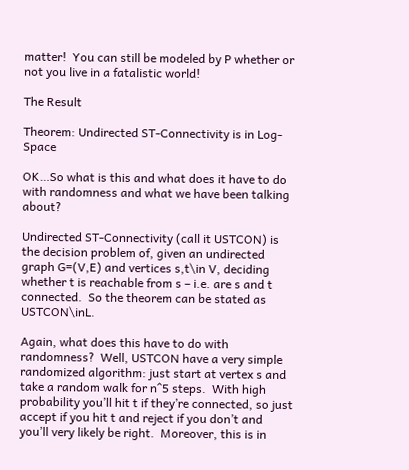matter!  You can still be modeled by P whether or not you live in a fatalistic world!

The Result

Theorem: Undirected ST-Connectivity is in Log-Space

OK…So what is this and what does it have to do with randomness and what we have been talking about?

Undirected ST-Connectivity (call it USTCON) is the decision problem of, given an undirected graph G=(V,E) and vertices s,t\in V, deciding whether t is reachable from s – i.e. are s and t connected.  So the theorem can be stated as USTCON\inL.

Again, what does this have to do with randomness?  Well, USTCON have a very simple randomized algorithm: just start at vertex s and take a random walk for n^5 steps.  With high probability you’ll hit t if they’re connected, so just accept if you hit t and reject if you don’t and you’ll very likely be right.  Moreover, this is in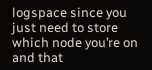logspace since you just need to store which node you’re on and that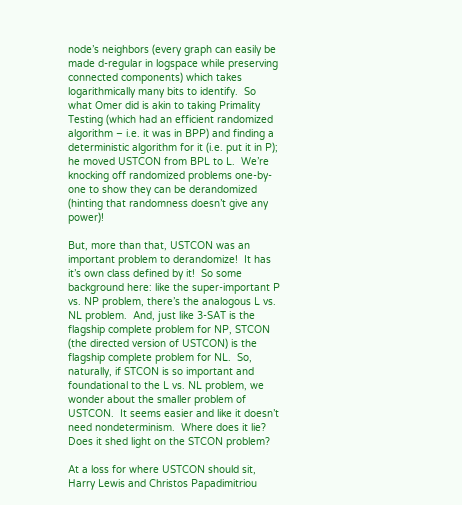node’s neighbors (every graph can easily be made d-regular in logspace while preserving connected components) which takes logarithmically many bits to identify.  So what Omer did is akin to taking Primality Testing (which had an efficient randomized algorithm – i.e. it was in BPP) and finding a deterministic algorithm for it (i.e. put it in P); he moved USTCON from BPL to L.  We’re knocking off randomized problems one-by-one to show they can be derandomized (hinting that randomness doesn’t give any power)!

But, more than that, USTCON was an important problem to derandomize!  It has it’s own class defined by it!  So some background here: like the super-important P vs. NP problem, there’s the analogous L vs. NL problem.  And, just like 3-SAT is the flagship complete problem for NP, STCON (the directed version of USTCON) is the flagship complete problem for NL.  So, naturally, if STCON is so important and foundational to the L vs. NL problem, we wonder about the smaller problem of USTCON.  It seems easier and like it doesn’t need nondeterminism.  Where does it lie?  Does it shed light on the STCON problem?

At a loss for where USTCON should sit, Harry Lewis and Christos Papadimitriou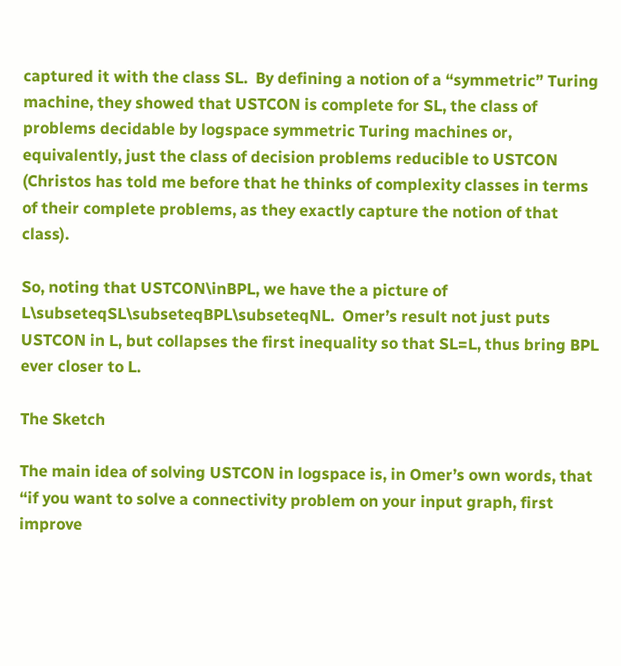captured it with the class SL.  By defining a notion of a “symmetric” Turing machine, they showed that USTCON is complete for SL, the class of problems decidable by logspace symmetric Turing machines or, equivalently, just the class of decision problems reducible to USTCON (Christos has told me before that he thinks of complexity classes in terms of their complete problems, as they exactly capture the notion of that class).

So, noting that USTCON\inBPL, we have the a picture of L\subseteqSL\subseteqBPL\subseteqNL.  Omer’s result not just puts USTCON in L, but collapses the first inequality so that SL=L, thus bring BPL ever closer to L.

The Sketch

The main idea of solving USTCON in logspace is, in Omer’s own words, that “if you want to solve a connectivity problem on your input graph, first improve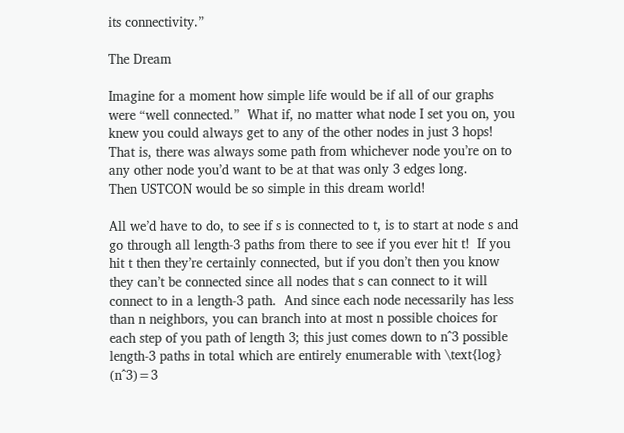its connectivity.”

The Dream

Imagine for a moment how simple life would be if all of our graphs were “well connected.”  What if, no matter what node I set you on, you knew you could always get to any of the other nodes in just 3 hops!  That is, there was always some path from whichever node you’re on to any other node you’d want to be at that was only 3 edges long.
Then USTCON would be so simple in this dream world!

All we’d have to do, to see if s is connected to t, is to start at node s and go through all length-3 paths from there to see if you ever hit t!  If you hit t then they’re certainly connected, but if you don’t then you know they can’t be connected since all nodes that s can connect to it will connect to in a length-3 path.  And since each node necessarily has less than n neighbors, you can branch into at most n possible choices for each step of you path of length 3; this just comes down to n^3 possible length-3 paths in total which are entirely enumerable with \text{log} (n^3)=3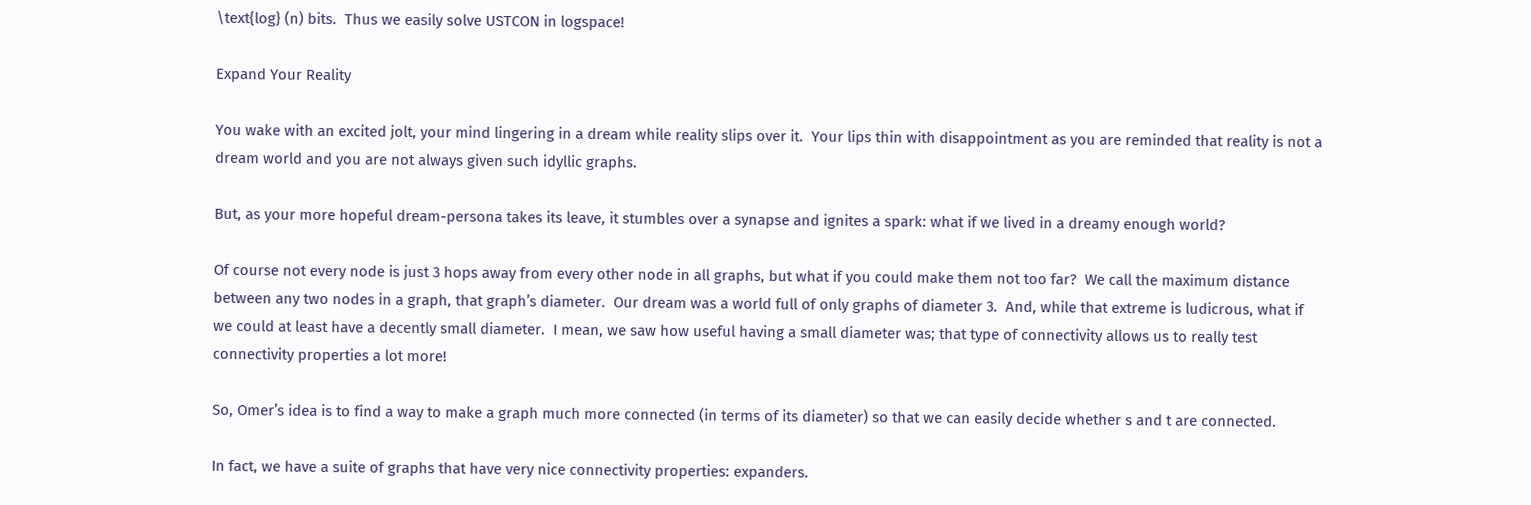\text{log} (n) bits.  Thus we easily solve USTCON in logspace!

Expand Your Reality

You wake with an excited jolt, your mind lingering in a dream while reality slips over it.  Your lips thin with disappointment as you are reminded that reality is not a dream world and you are not always given such idyllic graphs.

But, as your more hopeful dream-persona takes its leave, it stumbles over a synapse and ignites a spark: what if we lived in a dreamy enough world?

Of course not every node is just 3 hops away from every other node in all graphs, but what if you could make them not too far?  We call the maximum distance between any two nodes in a graph, that graph’s diameter.  Our dream was a world full of only graphs of diameter 3.  And, while that extreme is ludicrous, what if we could at least have a decently small diameter.  I mean, we saw how useful having a small diameter was; that type of connectivity allows us to really test connectivity properties a lot more!

So, Omer’s idea is to find a way to make a graph much more connected (in terms of its diameter) so that we can easily decide whether s and t are connected.

In fact, we have a suite of graphs that have very nice connectivity properties: expanders.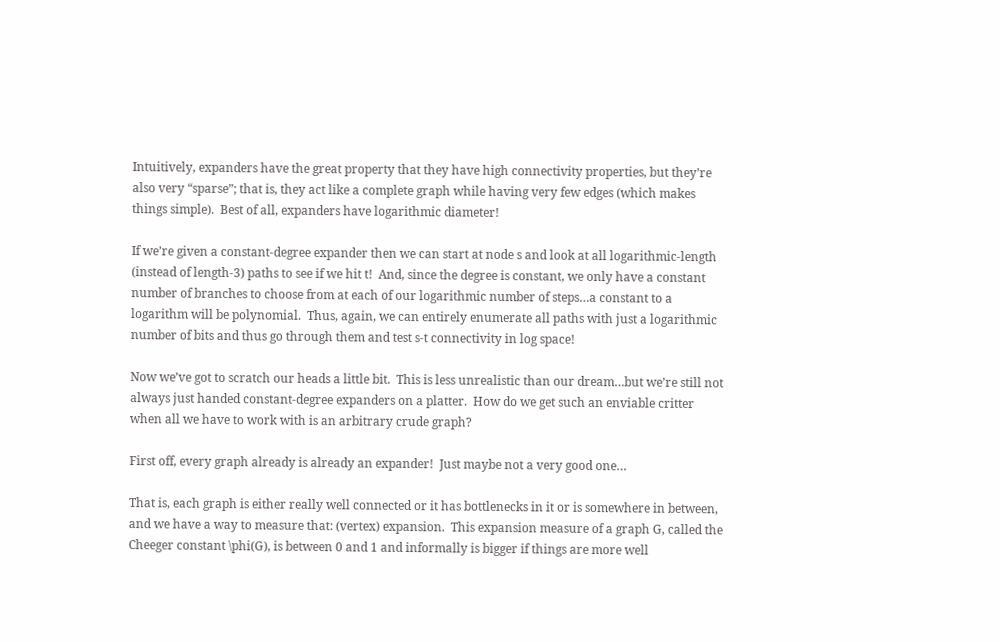Intuitively, expanders have the great property that they have high connectivity properties, but they’re also very “sparse”; that is, they act like a complete graph while having very few edges (which makes things simple).  Best of all, expanders have logarithmic diameter!

If we’re given a constant-degree expander then we can start at node s and look at all logarithmic-length (instead of length-3) paths to see if we hit t!  And, since the degree is constant, we only have a constant number of branches to choose from at each of our logarithmic number of steps…a constant to a logarithm will be polynomial.  Thus, again, we can entirely enumerate all paths with just a logarithmic number of bits and thus go through them and test s-t connectivity in log space!

Now we’ve got to scratch our heads a little bit.  This is less unrealistic than our dream…but we’re still not always just handed constant-degree expanders on a platter.  How do we get such an enviable critter when all we have to work with is an arbitrary crude graph?

First off, every graph already is already an expander!  Just maybe not a very good one…

That is, each graph is either really well connected or it has bottlenecks in it or is somewhere in between, and we have a way to measure that: (vertex) expansion.  This expansion measure of a graph G, called the Cheeger constant \phi(G), is between 0 and 1 and informally is bigger if things are more well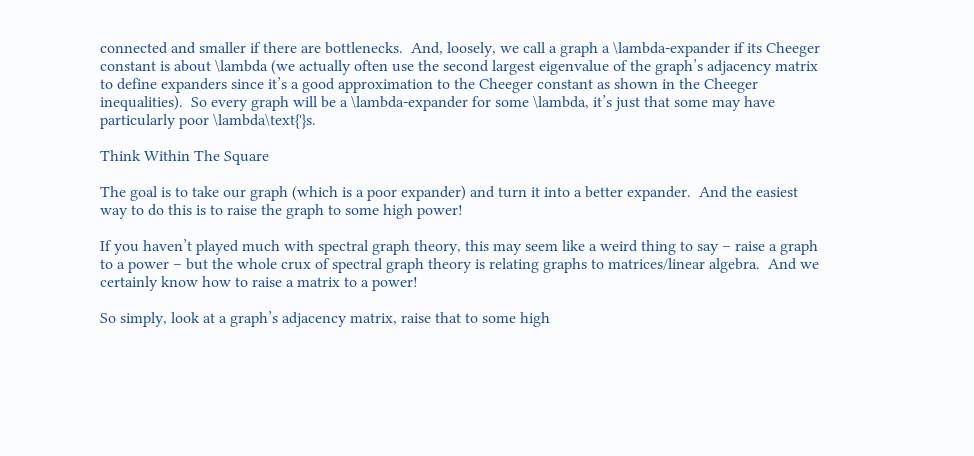connected and smaller if there are bottlenecks.  And, loosely, we call a graph a \lambda-expander if its Cheeger constant is about \lambda (we actually often use the second largest eigenvalue of the graph’s adjacency matrix to define expanders since it’s a good approximation to the Cheeger constant as shown in the Cheeger inequalities).  So every graph will be a \lambda-expander for some \lambda, it’s just that some may have particularly poor \lambda\text{'}s.

Think Within The Square

The goal is to take our graph (which is a poor expander) and turn it into a better expander.  And the easiest way to do this is to raise the graph to some high power!

If you haven’t played much with spectral graph theory, this may seem like a weird thing to say – raise a graph to a power – but the whole crux of spectral graph theory is relating graphs to matrices/linear algebra.  And we certainly know how to raise a matrix to a power!

So simply, look at a graph’s adjacency matrix, raise that to some high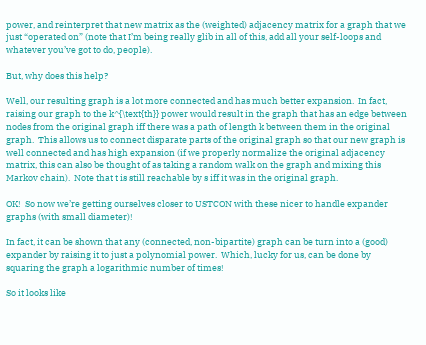power, and reinterpret that new matrix as the (weighted) adjacency matrix for a graph that we just “operated on” (note that I’m being really glib in all of this, add all your self-loops and whatever you’ve got to do, people).

But, why does this help?

Well, our resulting graph is a lot more connected and has much better expansion.  In fact, raising our graph to the k^{\text{th}} power would result in the graph that has an edge between nodes from the original graph iff there was a path of length k between them in the original graph.  This allows us to connect disparate parts of the original graph so that our new graph is well connected and has high expansion (if we properly normalize the original adjacency matrix, this can also be thought of as taking a random walk on the graph and mixing this Markov chain).  Note that t is still reachable by s iff it was in the original graph.

OK!  So now we’re getting ourselves closer to USTCON with these nicer to handle expander graphs (with small diameter)!

In fact, it can be shown that any (connected, non-bipartite) graph can be turn into a (good) expander by raising it to just a polynomial power.  Which, lucky for us, can be done by squaring the graph a logarithmic number of times!

So it looks like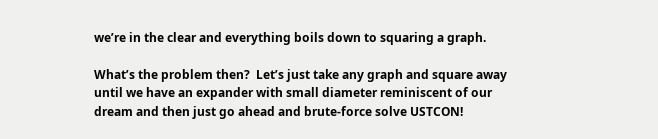we’re in the clear and everything boils down to squaring a graph.

What’s the problem then?  Let’s just take any graph and square away until we have an expander with small diameter reminiscent of our dream and then just go ahead and brute-force solve USTCON!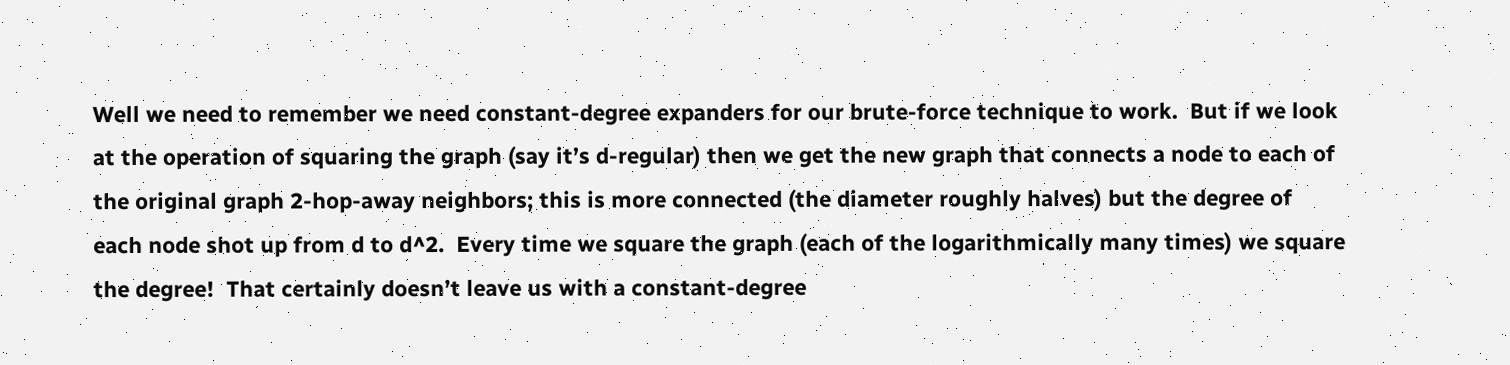Well we need to remember we need constant-degree expanders for our brute-force technique to work.  But if we look at the operation of squaring the graph (say it’s d-regular) then we get the new graph that connects a node to each of the original graph 2-hop-away neighbors; this is more connected (the diameter roughly halves) but the degree of each node shot up from d to d^2.  Every time we square the graph (each of the logarithmically many times) we square the degree!  That certainly doesn’t leave us with a constant-degree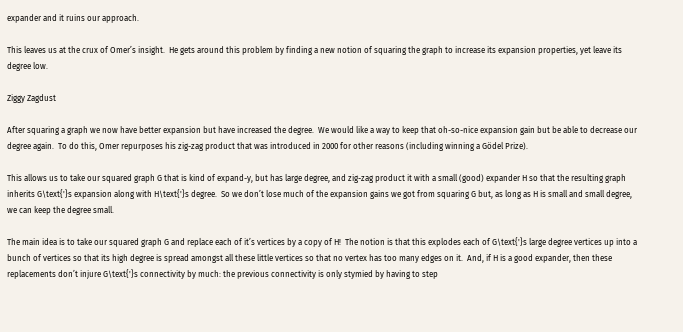expander and it ruins our approach.

This leaves us at the crux of Omer’s insight.  He gets around this problem by finding a new notion of squaring the graph to increase its expansion properties, yet leave its degree low.

Ziggy Zagdust

After squaring a graph we now have better expansion but have increased the degree.  We would like a way to keep that oh-so-nice expansion gain but be able to decrease our degree again.  To do this, Omer repurposes his zig-zag product that was introduced in 2000 for other reasons (including winning a Gödel Prize).

This allows us to take our squared graph G that is kind of expand-y, but has large degree, and zig-zag product it with a small (good) expander H so that the resulting graph inherits G\text{'}s expansion along with H\text{'}s degree.  So we don’t lose much of the expansion gains we got from squaring G but, as long as H is small and small degree, we can keep the degree small.

The main idea is to take our squared graph G and replace each of it’s vertices by a copy of H!  The notion is that this explodes each of G\text{'}s large degree vertices up into a bunch of vertices so that its high degree is spread amongst all these little vertices so that no vertex has too many edges on it.  And, if H is a good expander, then these replacements don’t injure G\text{'}s connectivity by much: the previous connectivity is only stymied by having to step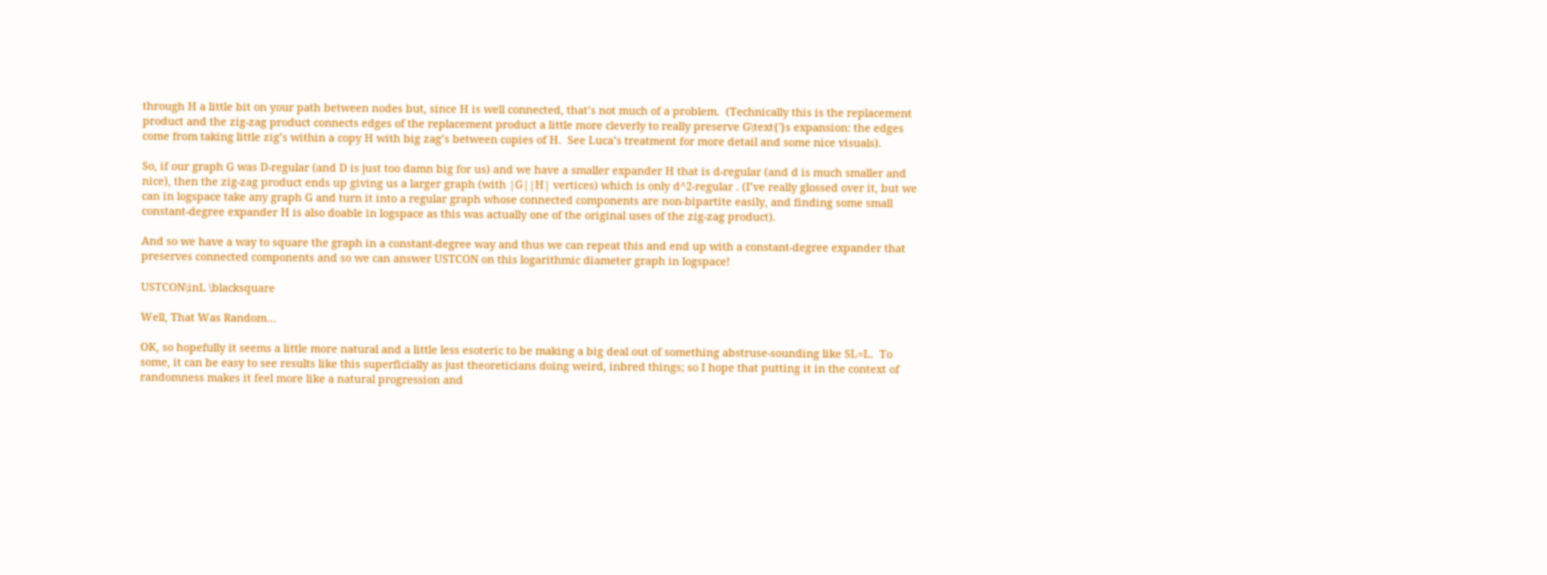through H a little bit on your path between nodes but, since H is well connected, that’s not much of a problem.  (Technically this is the replacement product and the zig-zag product connects edges of the replacement product a little more cleverly to really preserve G\text{'}s expansion: the edges come from taking little zig’s within a copy H with big zag’s between copies of H.  See Luca’s treatment for more detail and some nice visuals).

So, if our graph G was D-regular (and D is just too damn big for us) and we have a smaller expander H that is d-regular (and d is much smaller and nice), then the zig-zag product ends up giving us a larger graph (with |G||H| vertices) which is only d^2-regular . (I’ve really glossed over it, but we can in logspace take any graph G and turn it into a regular graph whose connected components are non-bipartite easily, and finding some small constant-degree expander H is also doable in logspace as this was actually one of the original uses of the zig-zag product).

And so we have a way to square the graph in a constant-degree way and thus we can repeat this and end up with a constant-degree expander that preserves connected components and so we can answer USTCON on this logarithmic diameter graph in logspace!

USTCON\inL \blacksquare

Well, That Was Random…

OK, so hopefully it seems a little more natural and a little less esoteric to be making a big deal out of something abstruse-sounding like SL=L.  To some, it can be easy to see results like this superficially as just theoreticians doing weird, inbred things; so I hope that putting it in the context of randomness makes it feel more like a natural progression and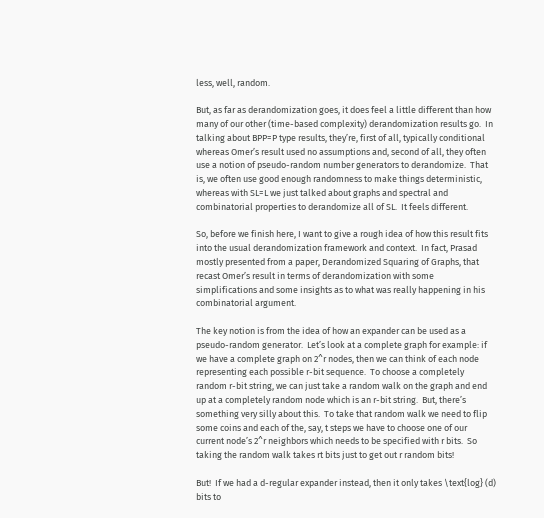less, well, random.

But, as far as derandomization goes, it does feel a little different than how many of our other (time-based complexity) derandomization results go.  In talking about BPP=P type results, they’re, first of all, typically conditional whereas Omer’s result used no assumptions and, second of all, they often use a notion of pseudo-random number generators to derandomize.  That is, we often use good enough randomness to make things deterministic, whereas with SL=L we just talked about graphs and spectral and combinatorial properties to derandomize all of SL.  It feels different.

So, before we finish here, I want to give a rough idea of how this result fits into the usual derandomization framework and context.  In fact, Prasad mostly presented from a paper, Derandomized Squaring of Graphs, that recast Omer’s result in terms of derandomization with some simplifications and some insights as to what was really happening in his combinatorial argument.

The key notion is from the idea of how an expander can be used as a pseudo-random generator.  Let’s look at a complete graph for example: if we have a complete graph on 2^r nodes, then we can think of each node representing each possible r-bit sequence.  To choose a completely random r-bit string, we can just take a random walk on the graph and end up at a completely random node which is an r-bit string.  But, there’s something very silly about this.  To take that random walk we need to flip some coins and each of the, say, t steps we have to choose one of our current node’s 2^r neighbors which needs to be specified with r bits.  So taking the random walk takes rt bits just to get out r random bits!

But!  If we had a d-regular expander instead, then it only takes \text{log} (d) bits to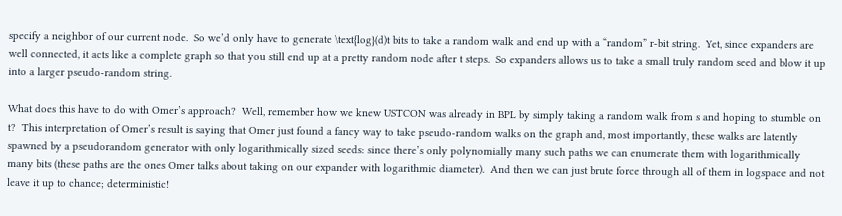specify a neighbor of our current node.  So we’d only have to generate \text{log}(d)t bits to take a random walk and end up with a “random” r-bit string.  Yet, since expanders are well connected, it acts like a complete graph so that you still end up at a pretty random node after t steps.  So expanders allows us to take a small truly random seed and blow it up into a larger pseudo-random string.

What does this have to do with Omer’s approach?  Well, remember how we knew USTCON was already in BPL by simply taking a random walk from s and hoping to stumble on t?  This interpretation of Omer’s result is saying that Omer just found a fancy way to take pseudo-random walks on the graph and, most importantly, these walks are latently spawned by a pseudorandom generator with only logarithmically sized seeds: since there’s only polynomially many such paths we can enumerate them with logarithmically many bits (these paths are the ones Omer talks about taking on our expander with logarithmic diameter).  And then we can just brute force through all of them in logspace and not leave it up to chance; deterministic!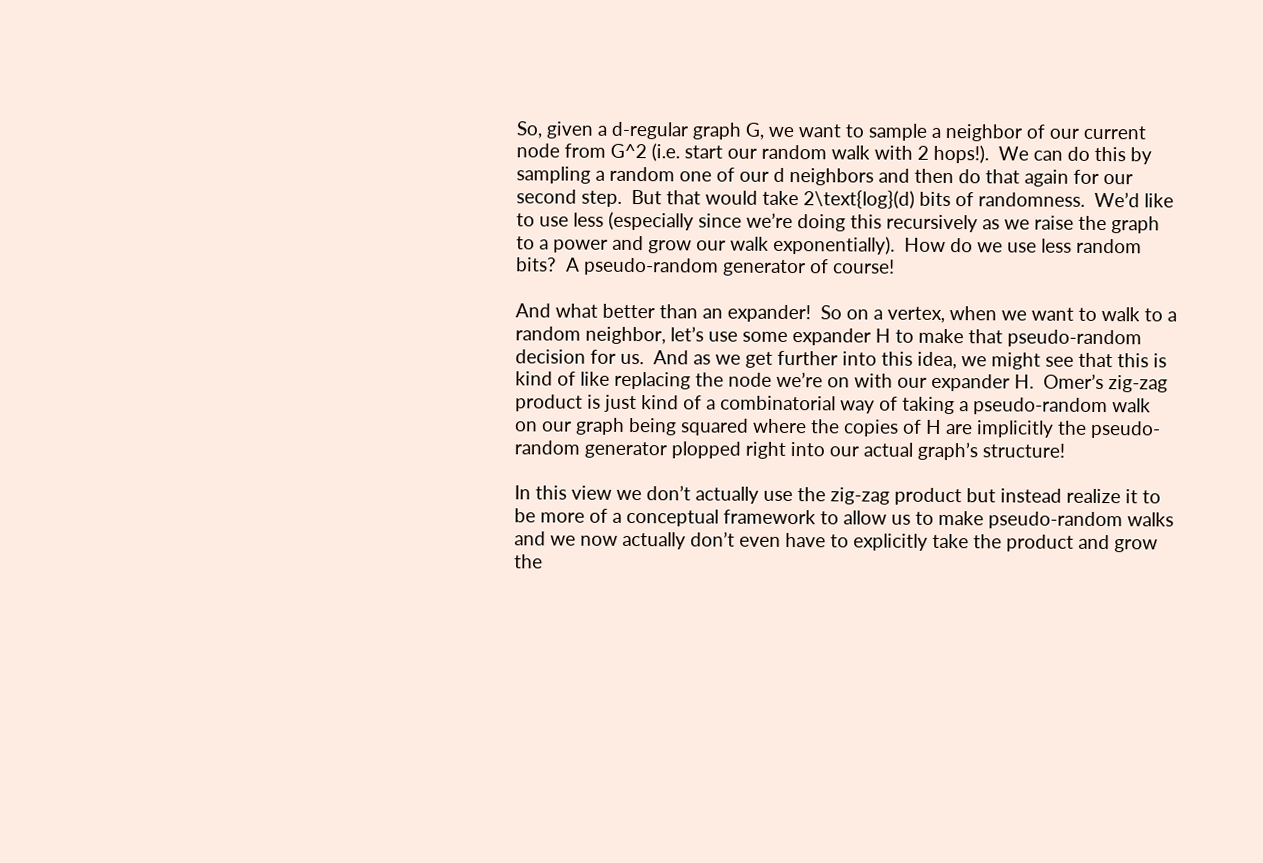So, given a d-regular graph G, we want to sample a neighbor of our current node from G^2 (i.e. start our random walk with 2 hops!).  We can do this by sampling a random one of our d neighbors and then do that again for our second step.  But that would take 2\text{log}(d) bits of randomness.  We’d like to use less (especially since we’re doing this recursively as we raise the graph to a power and grow our walk exponentially).  How do we use less random bits?  A pseudo-random generator of course!

And what better than an expander!  So on a vertex, when we want to walk to a random neighbor, let’s use some expander H to make that pseudo-random decision for us.  And as we get further into this idea, we might see that this is kind of like replacing the node we’re on with our expander H.  Omer’s zig-zag product is just kind of a combinatorial way of taking a pseudo-random walk on our graph being squared where the copies of H are implicitly the pseudo-random generator plopped right into our actual graph’s structure!

In this view we don’t actually use the zig-zag product but instead realize it to be more of a conceptual framework to allow us to make pseudo-random walks and we now actually don’t even have to explicitly take the product and grow the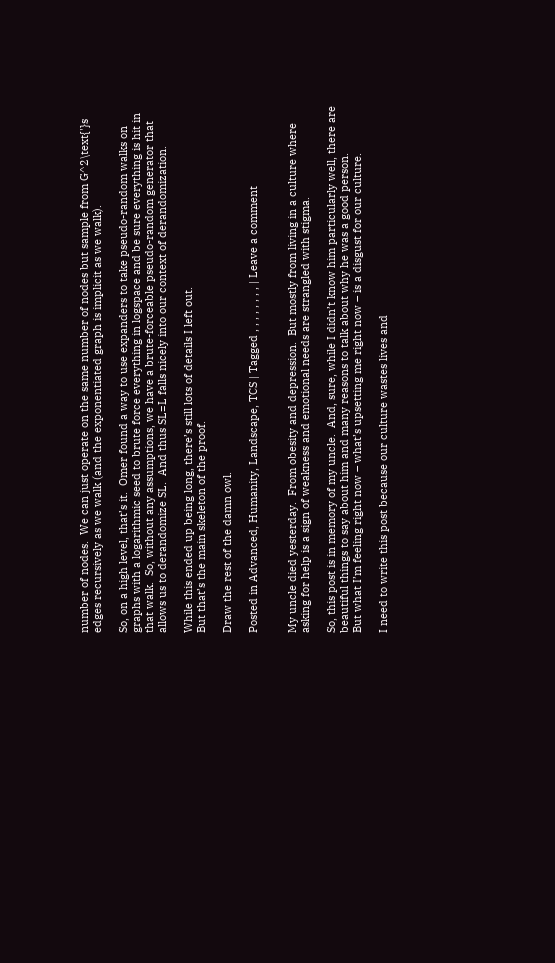number of nodes.  We can just operate on the same number of nodes but sample from G^2\text{'}s edges recursively as we walk (and the exponentiated graph is implicit as we walk).

So, on a high level, that’s it.  Omer found a way to use expanders to take pseudo-random walks on graphs with a logarithmic seed to brute force everything in logspace and be sure everything is hit in that walk.  So, without any assumptions, we have a brute-forceable pseudo-random generator that allows us to derandomize SL.  And thus SL=L falls nicely into our context of derandomization.

While this ended up being long, there’s still lots of details I left out.
But that’s the main skeleton of the proof.

Draw the rest of the damn owl.

Posted in Advanced, Humanity, Landscape, TCS | Tagged , , , , , , , , | Leave a comment


My uncle died yesterday.  From obesity and depression.  But mostly from living in a culture where asking for help is a sign of weakness and emotional needs are strangled with stigma.

So, this post is in memory of my uncle.  And, sure, while I didn’t know him particularly well, there are beautiful things to say about him and many reasons to talk about why he was a good person.
But what I’m feeling right now – what’s upsetting me right now – is a disgust for our culture.

I need to write this post because our culture wastes lives and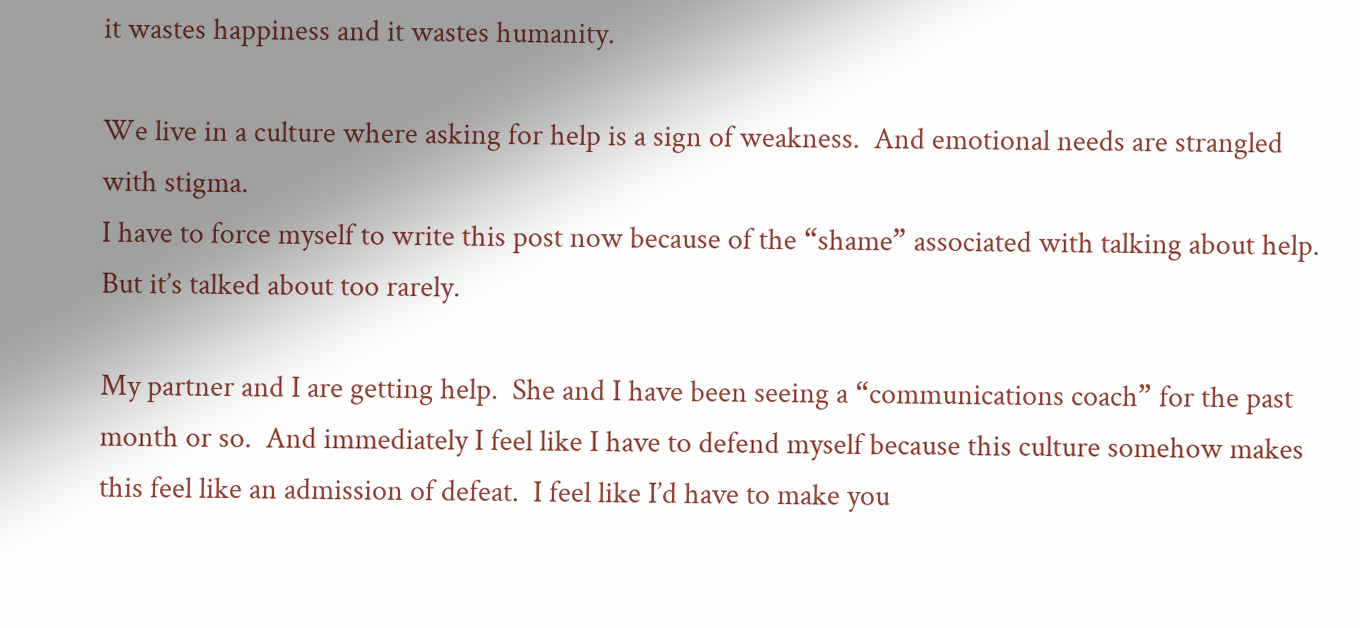it wastes happiness and it wastes humanity.

We live in a culture where asking for help is a sign of weakness.  And emotional needs are strangled with stigma.
I have to force myself to write this post now because of the “shame” associated with talking about help.  But it’s talked about too rarely.

My partner and I are getting help.  She and I have been seeing a “communications coach” for the past month or so.  And immediately I feel like I have to defend myself because this culture somehow makes this feel like an admission of defeat.  I feel like I’d have to make you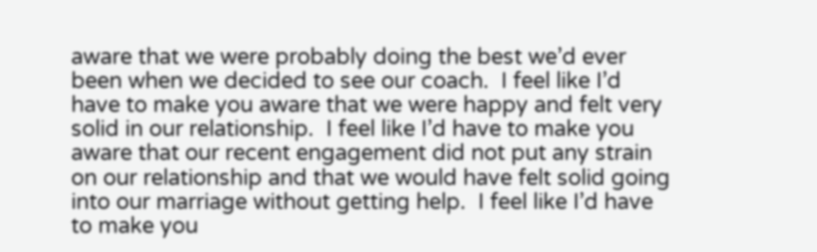aware that we were probably doing the best we’d ever been when we decided to see our coach.  I feel like I’d have to make you aware that we were happy and felt very solid in our relationship.  I feel like I’d have to make you aware that our recent engagement did not put any strain on our relationship and that we would have felt solid going into our marriage without getting help.  I feel like I’d have to make you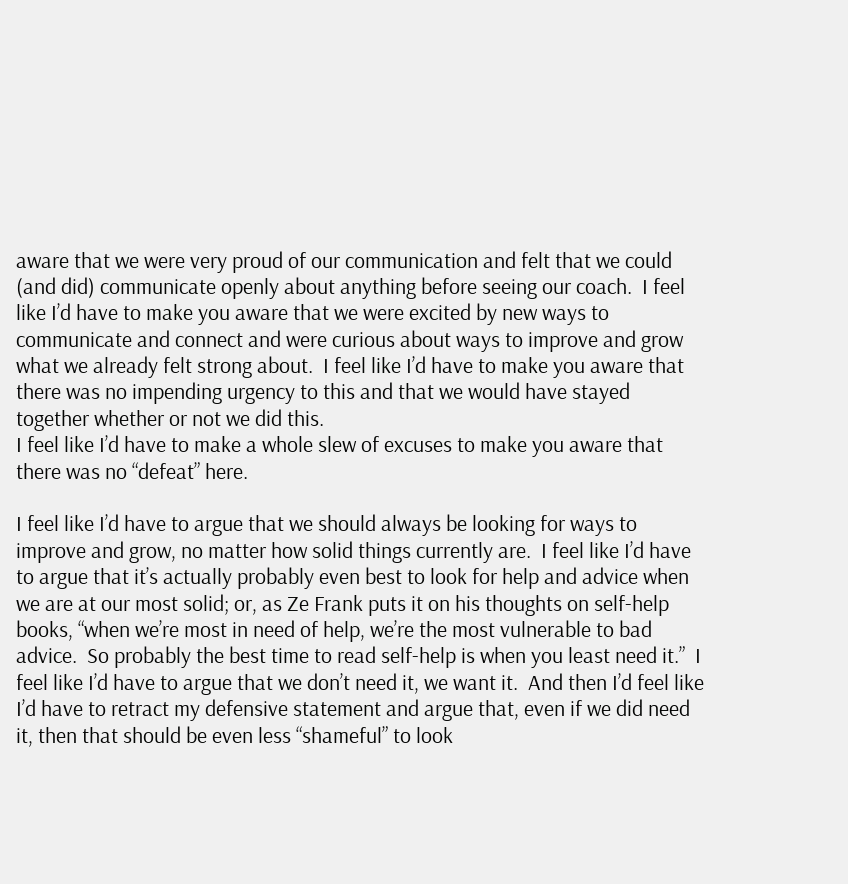aware that we were very proud of our communication and felt that we could (and did) communicate openly about anything before seeing our coach.  I feel like I’d have to make you aware that we were excited by new ways to communicate and connect and were curious about ways to improve and grow what we already felt strong about.  I feel like I’d have to make you aware that there was no impending urgency to this and that we would have stayed together whether or not we did this.
I feel like I’d have to make a whole slew of excuses to make you aware that there was no “defeat” here.

I feel like I’d have to argue that we should always be looking for ways to improve and grow, no matter how solid things currently are.  I feel like I’d have to argue that it’s actually probably even best to look for help and advice when we are at our most solid; or, as Ze Frank puts it on his thoughts on self-help books, “when we’re most in need of help, we’re the most vulnerable to bad advice.  So probably the best time to read self-help is when you least need it.”  I feel like I’d have to argue that we don’t need it, we want it.  And then I’d feel like I’d have to retract my defensive statement and argue that, even if we did need it, then that should be even less “shameful” to look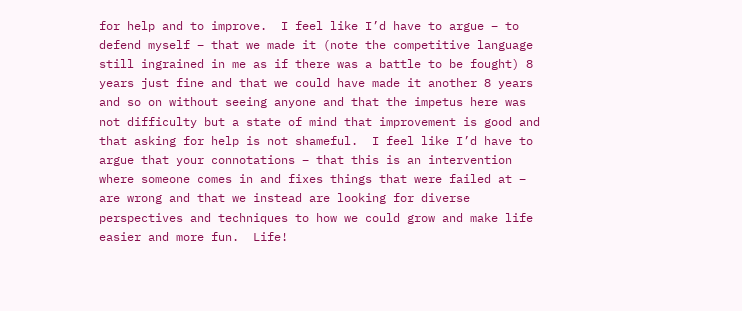for help and to improve.  I feel like I’d have to argue – to defend myself – that we made it (note the competitive language still ingrained in me as if there was a battle to be fought) 8 years just fine and that we could have made it another 8 years and so on without seeing anyone and that the impetus here was not difficulty but a state of mind that improvement is good and that asking for help is not shameful.  I feel like I’d have to argue that your connotations – that this is an intervention where someone comes in and fixes things that were failed at – are wrong and that we instead are looking for diverse perspectives and techniques to how we could grow and make life easier and more fun.  Life!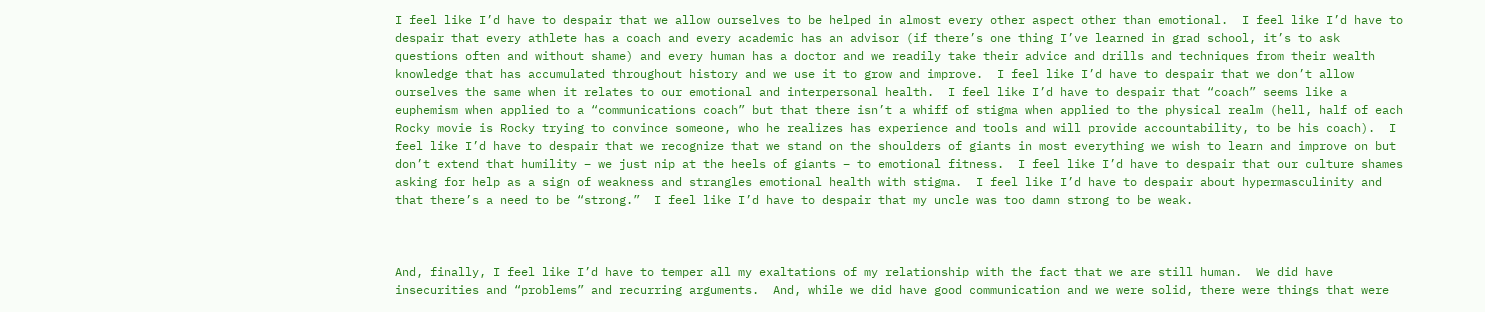I feel like I’d have to despair that we allow ourselves to be helped in almost every other aspect other than emotional.  I feel like I’d have to despair that every athlete has a coach and every academic has an advisor (if there’s one thing I’ve learned in grad school, it’s to ask questions often and without shame) and every human has a doctor and we readily take their advice and drills and techniques from their wealth knowledge that has accumulated throughout history and we use it to grow and improve.  I feel like I’d have to despair that we don’t allow ourselves the same when it relates to our emotional and interpersonal health.  I feel like I’d have to despair that “coach” seems like a euphemism when applied to a “communications coach” but that there isn’t a whiff of stigma when applied to the physical realm (hell, half of each Rocky movie is Rocky trying to convince someone, who he realizes has experience and tools and will provide accountability, to be his coach).  I feel like I’d have to despair that we recognize that we stand on the shoulders of giants in most everything we wish to learn and improve on but don’t extend that humility – we just nip at the heels of giants – to emotional fitness.  I feel like I’d have to despair that our culture shames asking for help as a sign of weakness and strangles emotional health with stigma.  I feel like I’d have to despair about hypermasculinity and that there’s a need to be “strong.”  I feel like I’d have to despair that my uncle was too damn strong to be weak.



And, finally, I feel like I’d have to temper all my exaltations of my relationship with the fact that we are still human.  We did have insecurities and “problems” and recurring arguments.  And, while we did have good communication and we were solid, there were things that were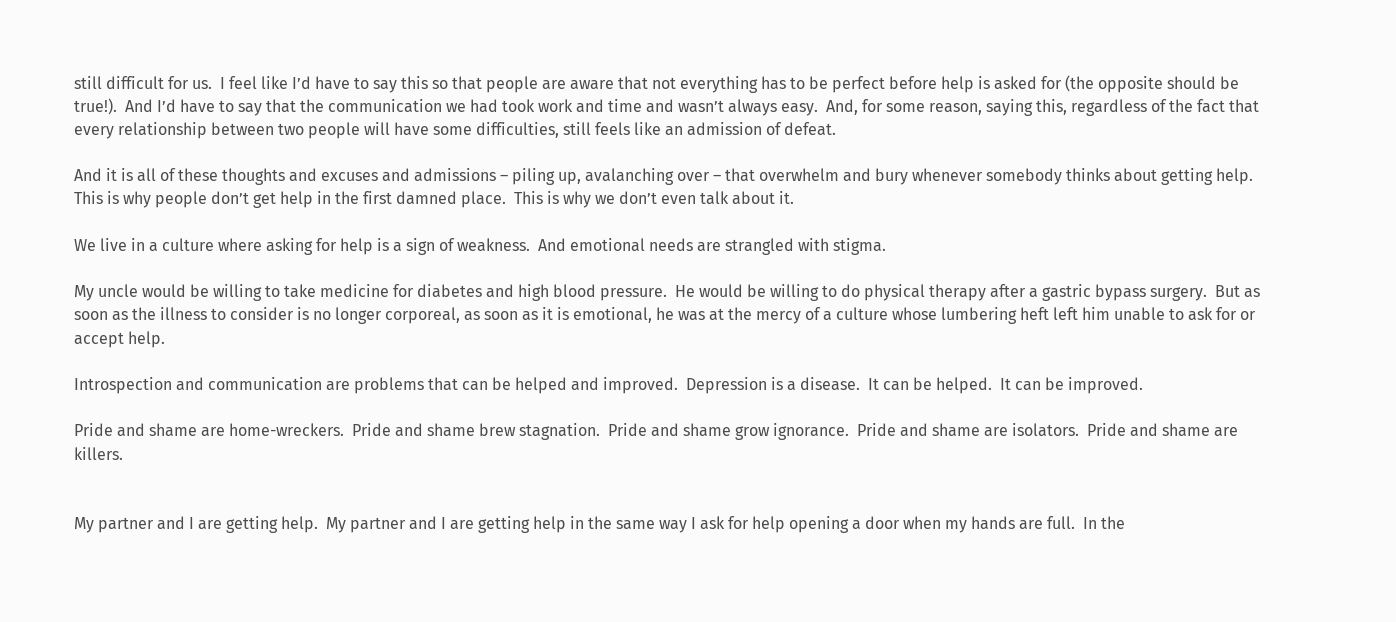still difficult for us.  I feel like I’d have to say this so that people are aware that not everything has to be perfect before help is asked for (the opposite should be true!).  And I’d have to say that the communication we had took work and time and wasn’t always easy.  And, for some reason, saying this, regardless of the fact that every relationship between two people will have some difficulties, still feels like an admission of defeat.

And it is all of these thoughts and excuses and admissions – piling up, avalanching over – that overwhelm and bury whenever somebody thinks about getting help.
This is why people don’t get help in the first damned place.  This is why we don’t even talk about it.

We live in a culture where asking for help is a sign of weakness.  And emotional needs are strangled with stigma.

My uncle would be willing to take medicine for diabetes and high blood pressure.  He would be willing to do physical therapy after a gastric bypass surgery.  But as soon as the illness to consider is no longer corporeal, as soon as it is emotional, he was at the mercy of a culture whose lumbering heft left him unable to ask for or accept help.

Introspection and communication are problems that can be helped and improved.  Depression is a disease.  It can be helped.  It can be improved.

Pride and shame are home-wreckers.  Pride and shame brew stagnation.  Pride and shame grow ignorance.  Pride and shame are isolators.  Pride and shame are killers.


My partner and I are getting help.  My partner and I are getting help in the same way I ask for help opening a door when my hands are full.  In the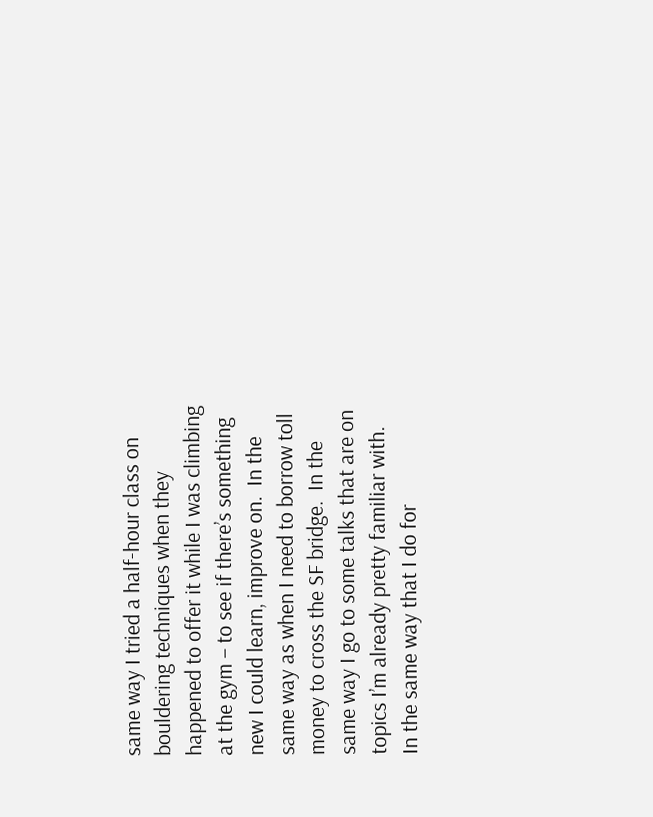same way I tried a half-hour class on bouldering techniques when they happened to offer it while I was climbing at the gym – to see if there’s something new I could learn, improve on.  In the same way as when I need to borrow toll money to cross the SF bridge.  In the same way I go to some talks that are on topics I’m already pretty familiar with.  In the same way that I do for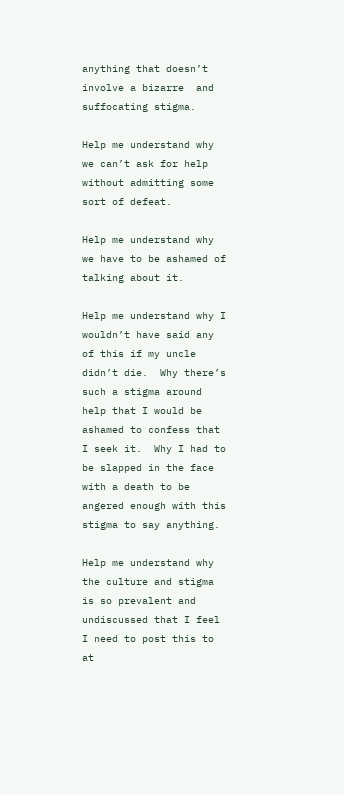anything that doesn’t involve a bizarre  and suffocating stigma.

Help me understand why we can’t ask for help without admitting some sort of defeat.

Help me understand why we have to be ashamed of talking about it.

Help me understand why I wouldn’t have said any of this if my uncle didn’t die.  Why there’s such a stigma around help that I would be ashamed to confess that I seek it.  Why I had to be slapped in the face with a death to be angered enough with this stigma to say anything.

Help me understand why the culture and stigma is so prevalent and undiscussed that I feel I need to post this to at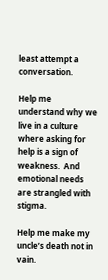least attempt a conversation.

Help me understand why we live in a culture where asking for help is a sign of weakness.  And emotional needs are strangled with stigma.

Help me make my uncle’s death not in vain.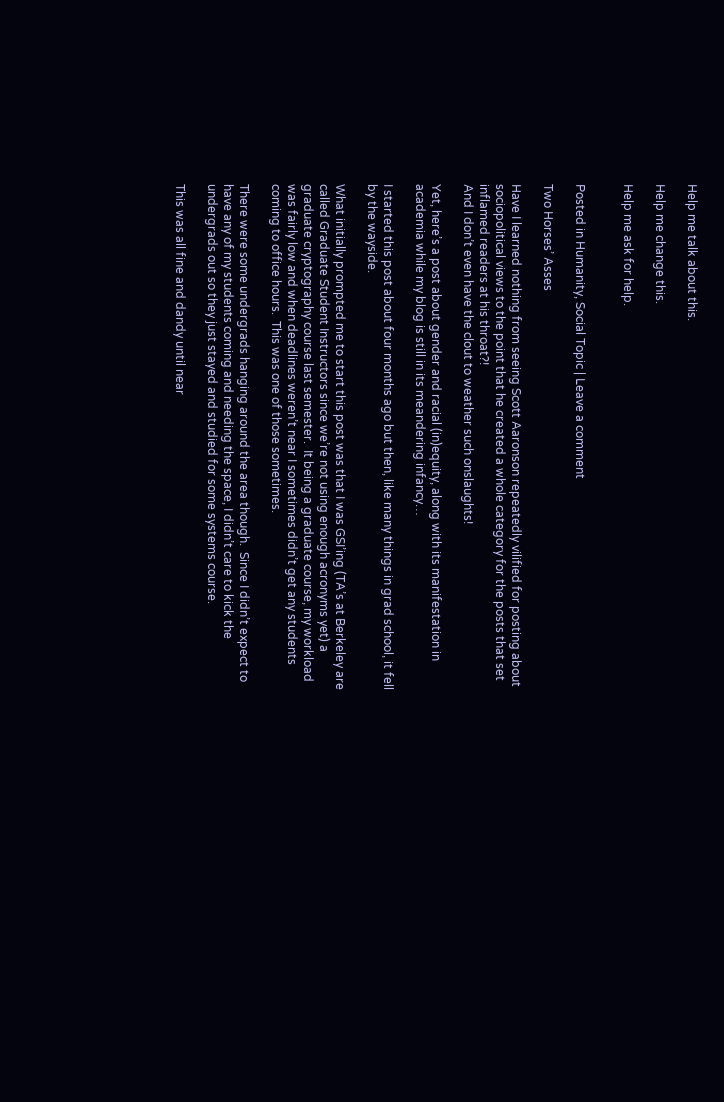Help me talk about this.

Help me change this.

Help me ask for help.


Posted in Humanity, Social Topic | Leave a comment

Two Horses’ Asses

Have I learned nothing from seeing Scott Aaronson repeatedly vilified for posting about sociopolitical views to the point that he created a whole category for the posts that set inflamed readers at his throat?!
And I don’t even have the clout to weather such onslaughts!

Yet, here’s a post about gender and racial (in)equity, along with its manifestation in academia while my blog is still in its meandering infancy…

I started this post about four months ago but then, like many things in grad school, it fell by the wayside.

What initially prompted me to start this post was that I was GSI’ing (TA’s at Berkeley are called Graduate Student Instructors since we’re not using enough acronyms yet) a graduate cryptography course last semester.  It being a graduate course, my workload was fairly low and when deadlines weren’t near I sometimes didn’t get any students coming to office hours.  This was one of those sometimes.

There were some undergrads hanging around the area though.  Since I didn’t expect to have any of my students coming and needing the space, I didn’t care to kick the undergrads out so they just stayed and studied for some systems course.

This was all fine and dandy until near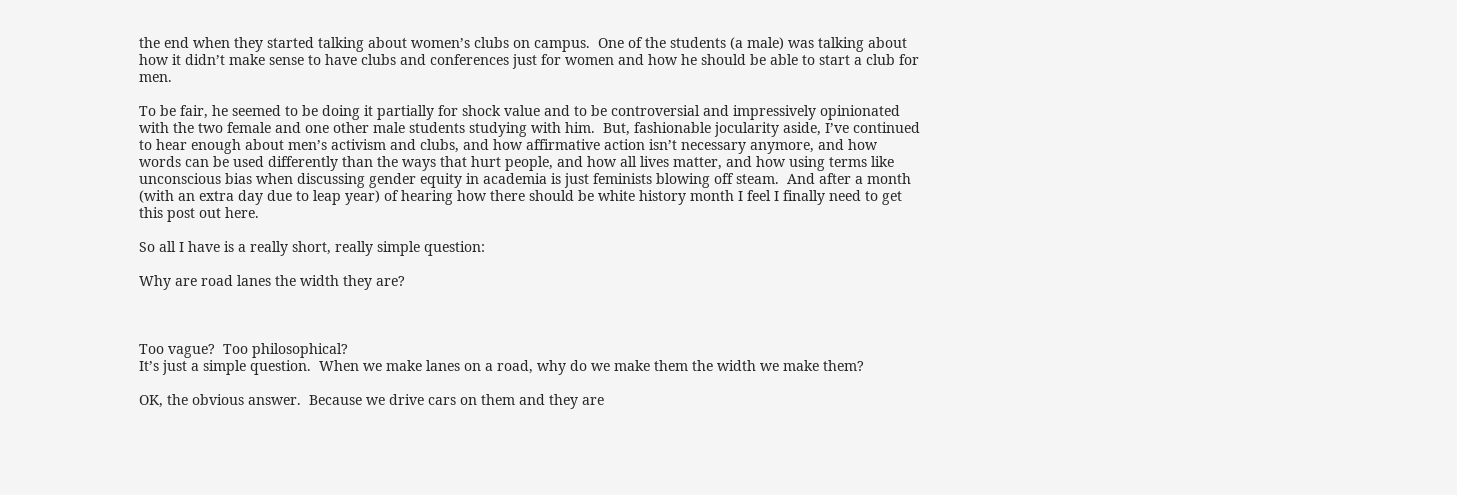the end when they started talking about women’s clubs on campus.  One of the students (a male) was talking about how it didn’t make sense to have clubs and conferences just for women and how he should be able to start a club for men.

To be fair, he seemed to be doing it partially for shock value and to be controversial and impressively opinionated with the two female and one other male students studying with him.  But, fashionable jocularity aside, I’ve continued to hear enough about men’s activism and clubs, and how affirmative action isn’t necessary anymore, and how words can be used differently than the ways that hurt people, and how all lives matter, and how using terms like unconscious bias when discussing gender equity in academia is just feminists blowing off steam.  And after a month (with an extra day due to leap year) of hearing how there should be white history month I feel I finally need to get this post out here.

So all I have is a really short, really simple question:

Why are road lanes the width they are?



Too vague?  Too philosophical?
It’s just a simple question.  When we make lanes on a road, why do we make them the width we make them?

OK, the obvious answer.  Because we drive cars on them and they are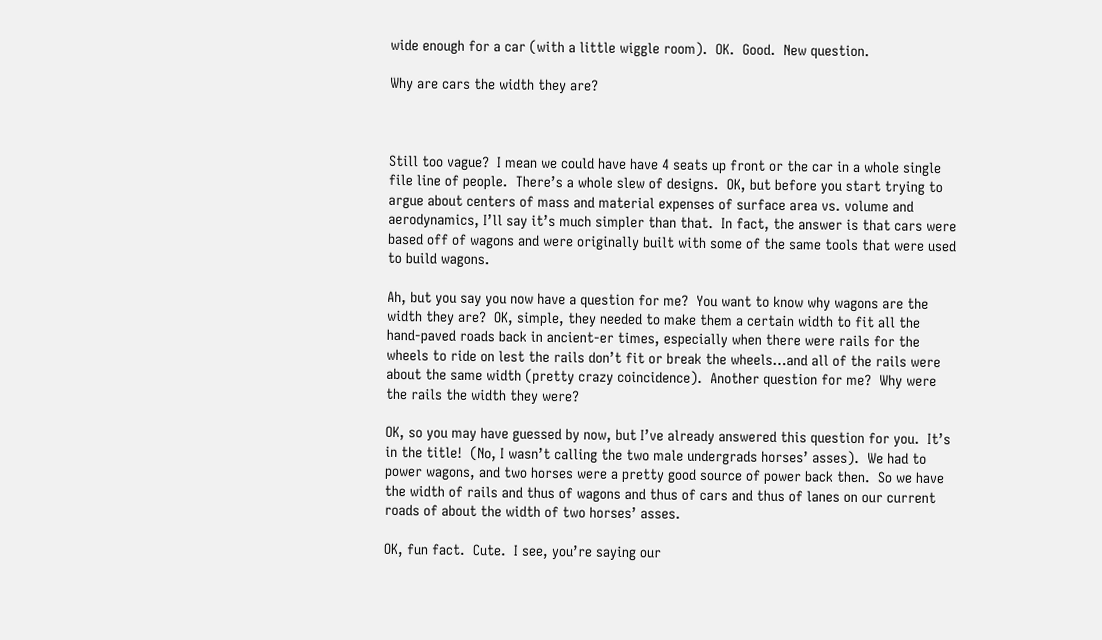wide enough for a car (with a little wiggle room).  OK.  Good.  New question.

Why are cars the width they are?



Still too vague?  I mean we could have have 4 seats up front or the car in a whole single file line of people.  There’s a whole slew of designs.  OK, but before you start trying to argue about centers of mass and material expenses of surface area vs. volume and aerodynamics, I’ll say it’s much simpler than that.  In fact, the answer is that cars were based off of wagons and were originally built with some of the same tools that were used to build wagons.

Ah, but you say you now have a question for me?  You want to know why wagons are the width they are?  OK, simple, they needed to make them a certain width to fit all the hand-paved roads back in ancient-er times, especially when there were rails for the wheels to ride on lest the rails don’t fit or break the wheels…and all of the rails were about the same width (pretty crazy coincidence).  Another question for me?  Why were the rails the width they were?

OK, so you may have guessed by now, but I’ve already answered this question for you.  It’s in the title!  (No, I wasn’t calling the two male undergrads horses’ asses).  We had to power wagons, and two horses were a pretty good source of power back then.  So we have the width of rails and thus of wagons and thus of cars and thus of lanes on our current roads of about the width of two horses’ asses.

OK, fun fact.  Cute.  I see, you’re saying our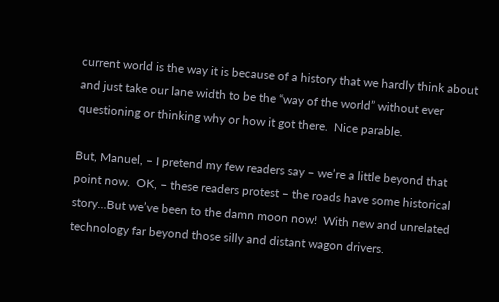current world is the way it is because of a history that we hardly think about and just take our lane width to be the “way of the world” without ever questioning or thinking why or how it got there.  Nice parable.

But, Manuel, – I pretend my few readers say – we’re a little beyond that point now.  OK, – these readers protest – the roads have some historical story…But we’ve been to the damn moon now!  With new and unrelated technology far beyond those silly and distant wagon drivers.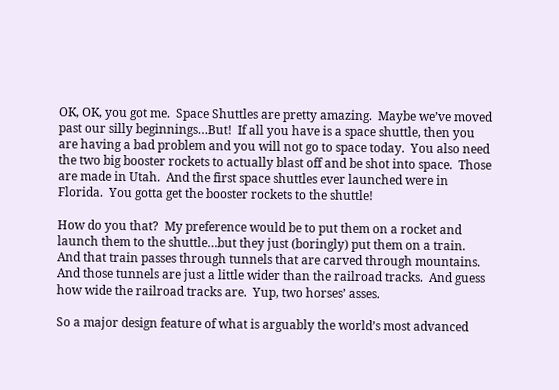OK, OK, you got me.  Space Shuttles are pretty amazing.  Maybe we’ve moved past our silly beginnings…But!  If all you have is a space shuttle, then you are having a bad problem and you will not go to space today.  You also need the two big booster rockets to actually blast off and be shot into space.  Those are made in Utah.  And the first space shuttles ever launched were in Florida.  You gotta get the booster rockets to the shuttle!

How do you that?  My preference would be to put them on a rocket and launch them to the shuttle…but they just (boringly) put them on a train.  And that train passes through tunnels that are carved through mountains.  And those tunnels are just a little wider than the railroad tracks.  And guess how wide the railroad tracks are.  Yup, two horses’ asses.

So a major design feature of what is arguably the world’s most advanced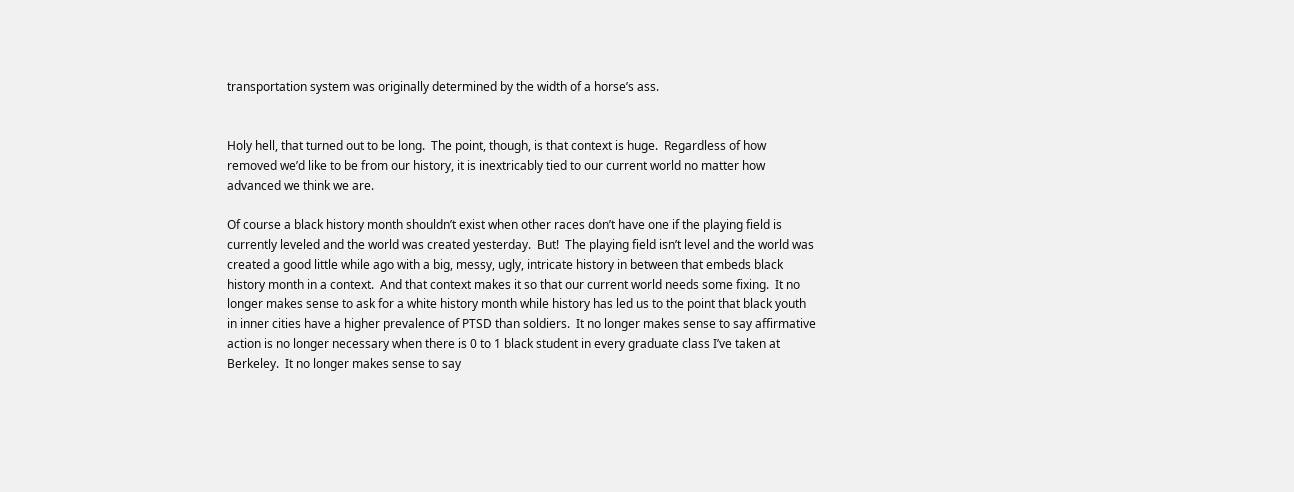transportation system was originally determined by the width of a horse’s ass.


Holy hell, that turned out to be long.  The point, though, is that context is huge.  Regardless of how removed we’d like to be from our history, it is inextricably tied to our current world no matter how advanced we think we are.

Of course a black history month shouldn’t exist when other races don’t have one if the playing field is currently leveled and the world was created yesterday.  But!  The playing field isn’t level and the world was created a good little while ago with a big, messy, ugly, intricate history in between that embeds black history month in a context.  And that context makes it so that our current world needs some fixing.  It no longer makes sense to ask for a white history month while history has led us to the point that black youth in inner cities have a higher prevalence of PTSD than soldiers.  It no longer makes sense to say affirmative action is no longer necessary when there is 0 to 1 black student in every graduate class I’ve taken at Berkeley.  It no longer makes sense to say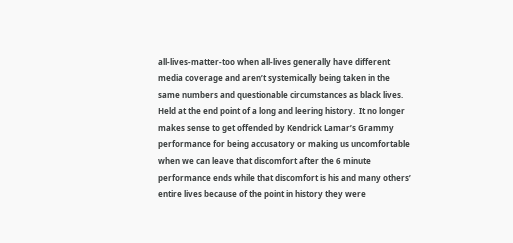all-lives-matter-too when all-lives generally have different media coverage and aren’t systemically being taken in the same numbers and questionable circumstances as black lives.  Held at the end point of a long and leering history.  It no longer makes sense to get offended by Kendrick Lamar’s Grammy performance for being accusatory or making us uncomfortable when we can leave that discomfort after the 6 minute performance ends while that discomfort is his and many others’ entire lives because of the point in history they were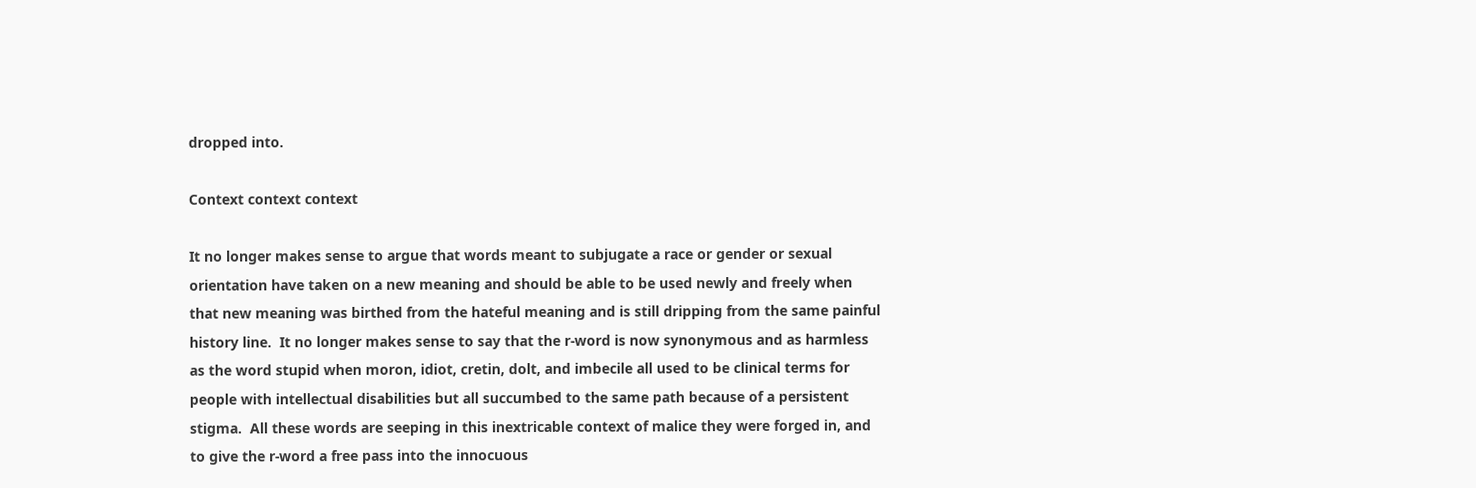dropped into.

Context context context

It no longer makes sense to argue that words meant to subjugate a race or gender or sexual orientation have taken on a new meaning and should be able to be used newly and freely when that new meaning was birthed from the hateful meaning and is still dripping from the same painful history line.  It no longer makes sense to say that the r-word is now synonymous and as harmless as the word stupid when moron, idiot, cretin, dolt, and imbecile all used to be clinical terms for people with intellectual disabilities but all succumbed to the same path because of a persistent stigma.  All these words are seeping in this inextricable context of malice they were forged in, and to give the r-word a free pass into the innocuous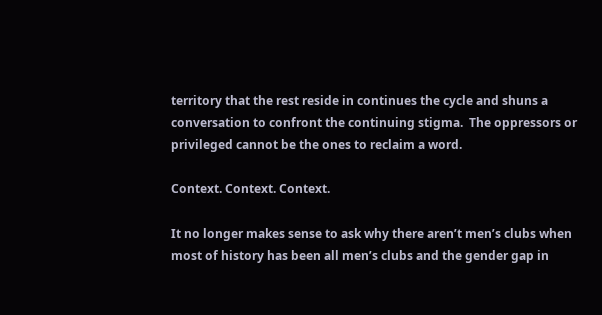territory that the rest reside in continues the cycle and shuns a conversation to confront the continuing stigma.  The oppressors or privileged cannot be the ones to reclaim a word.

Context. Context. Context.

It no longer makes sense to ask why there aren’t men’s clubs when most of history has been all men’s clubs and the gender gap in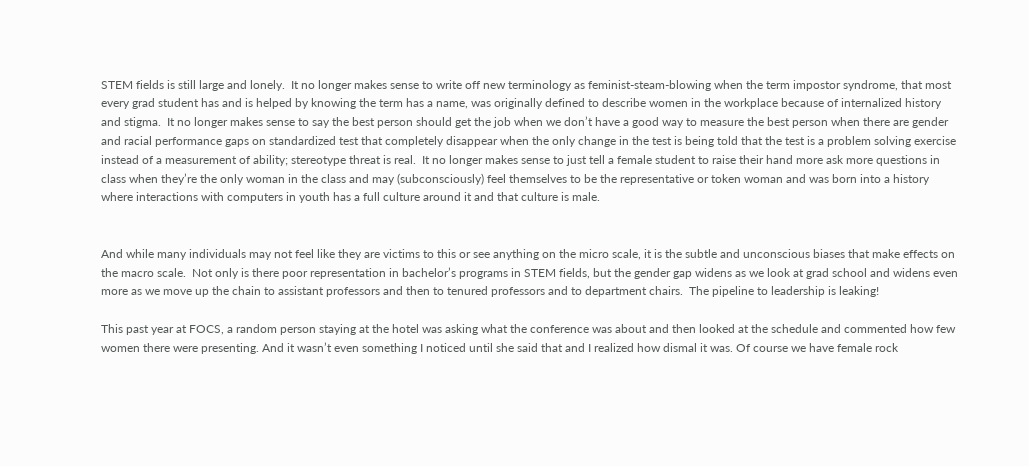STEM fields is still large and lonely.  It no longer makes sense to write off new terminology as feminist-steam-blowing when the term impostor syndrome, that most every grad student has and is helped by knowing the term has a name, was originally defined to describe women in the workplace because of internalized history and stigma.  It no longer makes sense to say the best person should get the job when we don’t have a good way to measure the best person when there are gender and racial performance gaps on standardized test that completely disappear when the only change in the test is being told that the test is a problem solving exercise instead of a measurement of ability; stereotype threat is real.  It no longer makes sense to just tell a female student to raise their hand more ask more questions in class when they’re the only woman in the class and may (subconsciously) feel themselves to be the representative or token woman and was born into a history where interactions with computers in youth has a full culture around it and that culture is male.


And while many individuals may not feel like they are victims to this or see anything on the micro scale, it is the subtle and unconscious biases that make effects on the macro scale.  Not only is there poor representation in bachelor’s programs in STEM fields, but the gender gap widens as we look at grad school and widens even more as we move up the chain to assistant professors and then to tenured professors and to department chairs.  The pipeline to leadership is leaking!

This past year at FOCS, a random person staying at the hotel was asking what the conference was about and then looked at the schedule and commented how few women there were presenting. And it wasn’t even something I noticed until she said that and I realized how dismal it was. Of course we have female rock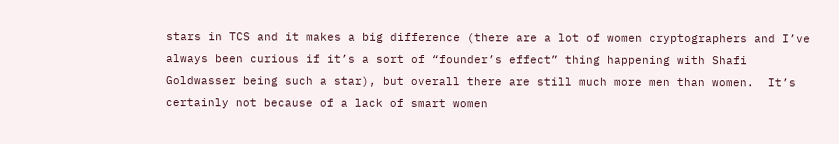stars in TCS and it makes a big difference (there are a lot of women cryptographers and I’ve always been curious if it’s a sort of “founder’s effect” thing happening with Shafi Goldwasser being such a star), but overall there are still much more men than women.  It’s certainly not because of a lack of smart women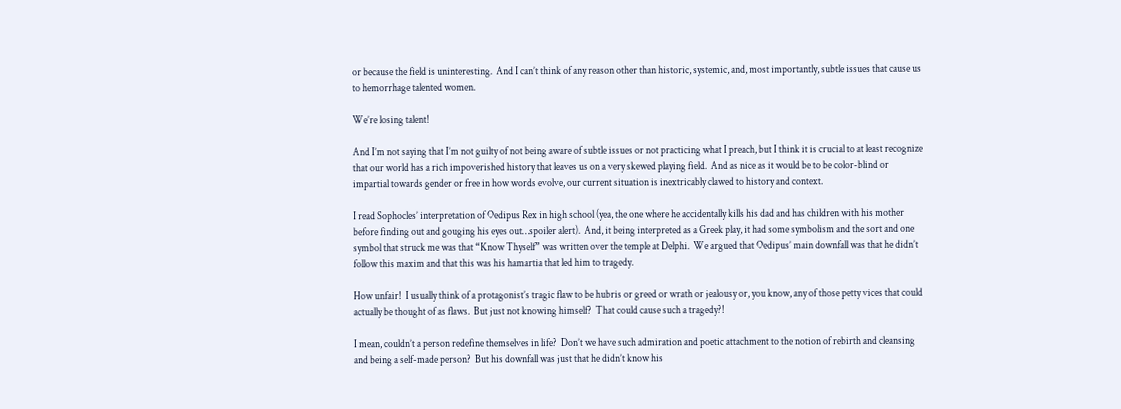or because the field is uninteresting.  And I can’t think of any reason other than historic, systemic, and, most importantly, subtle issues that cause us to hemorrhage talented women.

We’re losing talent!

And I’m not saying that I’m not guilty of not being aware of subtle issues or not practicing what I preach, but I think it is crucial to at least recognize that our world has a rich impoverished history that leaves us on a very skewed playing field.  And as nice as it would be to be color-blind or impartial towards gender or free in how words evolve, our current situation is inextricably clawed to history and context.

I read Sophocles’ interpretation of Oedipus Rex in high school (yea, the one where he accidentally kills his dad and has children with his mother before finding out and gouging his eyes out…spoiler alert).  And, it being interpreted as a Greek play, it had some symbolism and the sort and one symbol that struck me was that “Know Thyself” was written over the temple at Delphi.  We argued that Oedipus’ main downfall was that he didn’t follow this maxim and that this was his hamartia that led him to tragedy.

How unfair!  I usually think of a protagonist’s tragic flaw to be hubris or greed or wrath or jealousy or, you know, any of those petty vices that could actually be thought of as flaws.  But just not knowing himself?  That could cause such a tragedy?!

I mean, couldn’t a person redefine themselves in life?  Don’t we have such admiration and poetic attachment to the notion of rebirth and cleansing and being a self-made person?  But his downfall was just that he didn’t know his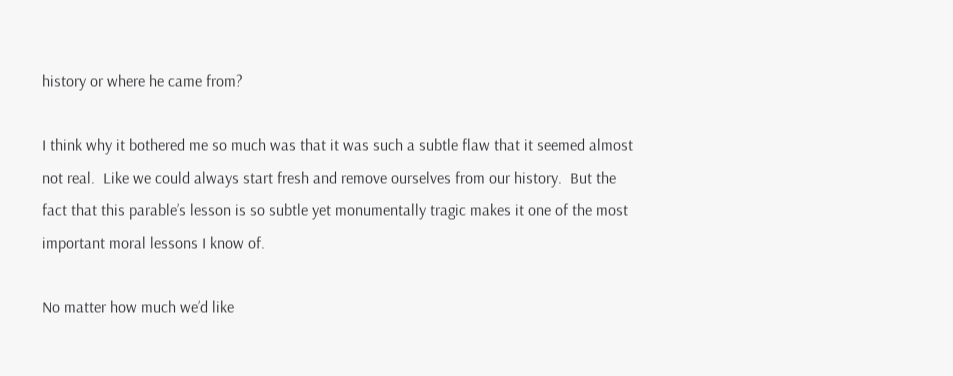history or where he came from?

I think why it bothered me so much was that it was such a subtle flaw that it seemed almost not real.  Like we could always start fresh and remove ourselves from our history.  But the fact that this parable’s lesson is so subtle yet monumentally tragic makes it one of the most important moral lessons I know of.

No matter how much we’d like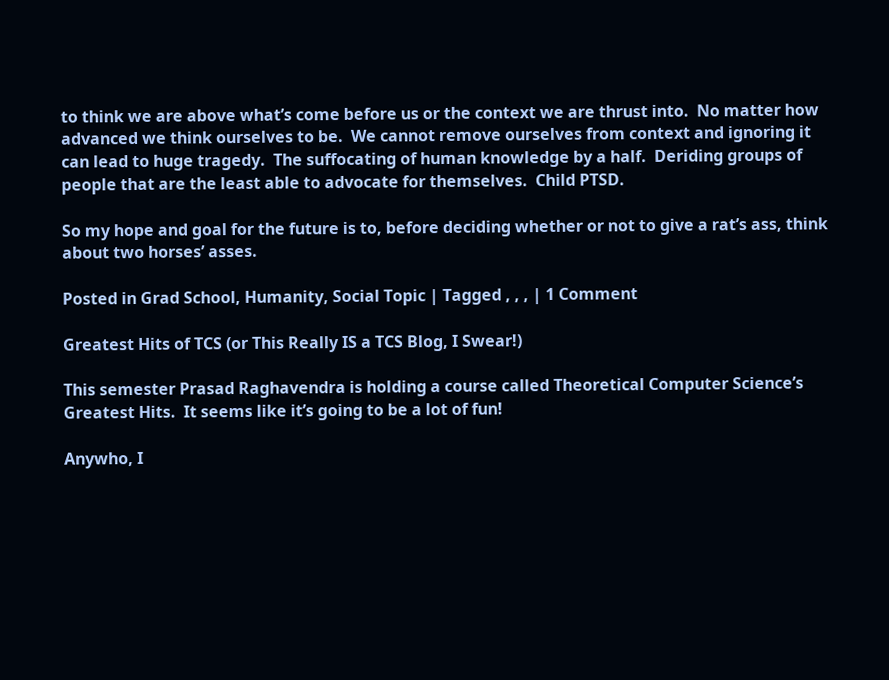to think we are above what’s come before us or the context we are thrust into.  No matter how advanced we think ourselves to be.  We cannot remove ourselves from context and ignoring it can lead to huge tragedy.  The suffocating of human knowledge by a half.  Deriding groups of people that are the least able to advocate for themselves.  Child PTSD.

So my hope and goal for the future is to, before deciding whether or not to give a rat’s ass, think about two horses’ asses.

Posted in Grad School, Humanity, Social Topic | Tagged , , , | 1 Comment

Greatest Hits of TCS (or This Really IS a TCS Blog, I Swear!)

This semester Prasad Raghavendra is holding a course called Theoretical Computer Science’s Greatest Hits.  It seems like it’s going to be a lot of fun!

Anywho, I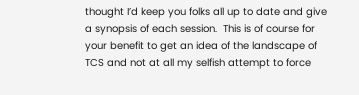thought I’d keep you folks all up to date and give a synopsis of each session.  This is of course for your benefit to get an idea of the landscape of TCS and not at all my selfish attempt to force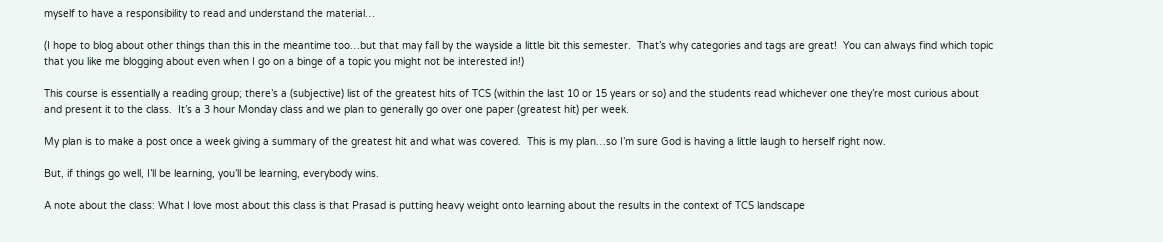myself to have a responsibility to read and understand the material…

(I hope to blog about other things than this in the meantime too…but that may fall by the wayside a little bit this semester.  That’s why categories and tags are great!  You can always find which topic that you like me blogging about even when I go on a binge of a topic you might not be interested in!)

This course is essentially a reading group; there’s a (subjective) list of the greatest hits of TCS (within the last 10 or 15 years or so) and the students read whichever one they’re most curious about and present it to the class.  It’s a 3 hour Monday class and we plan to generally go over one paper (greatest hit) per week.

My plan is to make a post once a week giving a summary of the greatest hit and what was covered.  This is my plan…so I’m sure God is having a little laugh to herself right now.

But, if things go well, I’ll be learning, you’ll be learning, everybody wins.

A note about the class: What I love most about this class is that Prasad is putting heavy weight onto learning about the results in the context of TCS landscape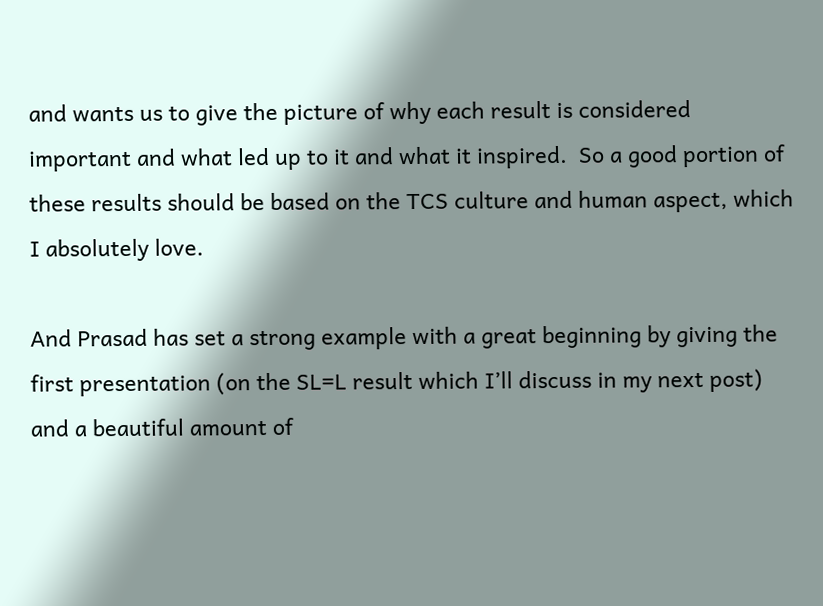and wants us to give the picture of why each result is considered important and what led up to it and what it inspired.  So a good portion of these results should be based on the TCS culture and human aspect, which I absolutely love.

And Prasad has set a strong example with a great beginning by giving the first presentation (on the SL=L result which I’ll discuss in my next post) and a beautiful amount of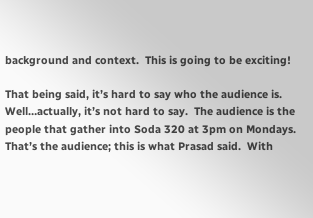background and context.  This is going to be exciting!

That being said, it’s hard to say who the audience is.  Well…actually, it’s not hard to say.  The audience is the people that gather into Soda 320 at 3pm on Mondays.  That’s the audience; this is what Prasad said.  With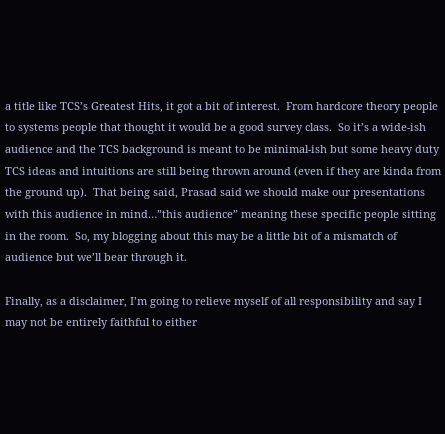a title like TCS’s Greatest Hits, it got a bit of interest.  From hardcore theory people to systems people that thought it would be a good survey class.  So it’s a wide-ish audience and the TCS background is meant to be minimal-ish but some heavy duty TCS ideas and intuitions are still being thrown around (even if they are kinda from the ground up).  That being said, Prasad said we should make our presentations with this audience in mind…”this audience” meaning these specific people sitting in the room.  So, my blogging about this may be a little bit of a mismatch of audience but we’ll bear through it.

Finally, as a disclaimer, I’m going to relieve myself of all responsibility and say I may not be entirely faithful to either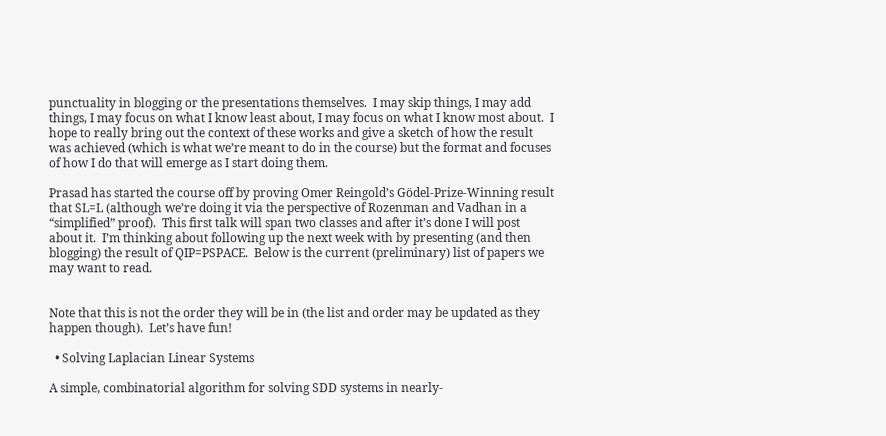punctuality in blogging or the presentations themselves.  I may skip things, I may add things, I may focus on what I know least about, I may focus on what I know most about.  I hope to really bring out the context of these works and give a sketch of how the result was achieved (which is what we’re meant to do in the course) but the format and focuses of how I do that will emerge as I start doing them.

Prasad has started the course off by proving Omer Reingold’s Gödel-Prize-Winning result that SL=L (although we’re doing it via the perspective of Rozenman and Vadhan in a “simplified” proof).  This first talk will span two classes and after it’s done I will post about it.  I’m thinking about following up the next week with by presenting (and then blogging) the result of QIP=PSPACE.  Below is the current (preliminary) list of papers we may want to read.


Note that this is not the order they will be in (the list and order may be updated as they happen though).  Let’s have fun!

  • Solving Laplacian Linear Systems

A simple, combinatorial algorithm for solving SDD systems in nearly-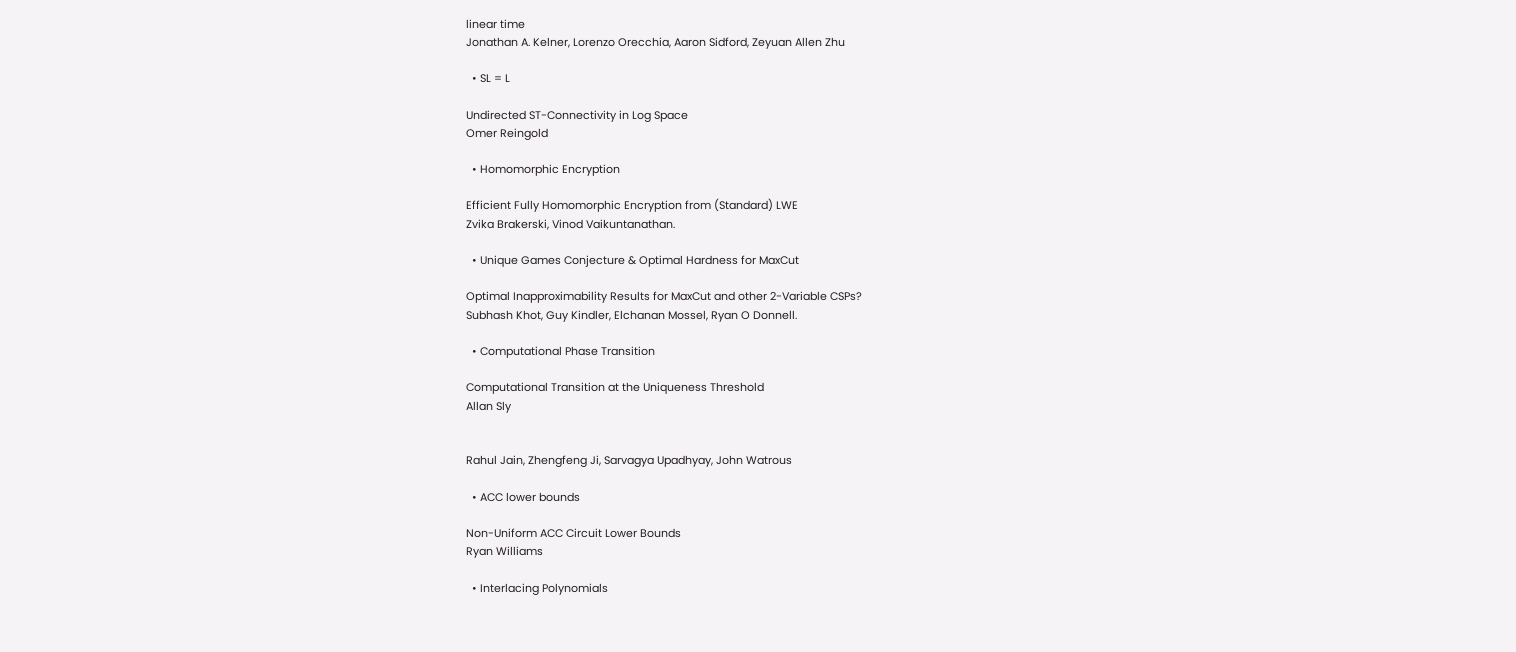linear time
Jonathan A. Kelner, Lorenzo Orecchia, Aaron Sidford, Zeyuan Allen Zhu

  • SL = L

Undirected ST-Connectivity in Log Space
Omer Reingold

  • Homomorphic Encryption

Efficient Fully Homomorphic Encryption from (Standard) LWE
Zvika Brakerski, Vinod Vaikuntanathan.

  • Unique Games Conjecture & Optimal Hardness for MaxCut

Optimal Inapproximability Results for MaxCut and other 2-Variable CSPs?
Subhash Khot, Guy Kindler, Elchanan Mossel, Ryan O Donnell.

  • Computational Phase Transition

Computational Transition at the Uniqueness Threshold
Allan Sly


Rahul Jain, Zhengfeng Ji, Sarvagya Upadhyay, John Watrous

  • ACC lower bounds

Non-Uniform ACC Circuit Lower Bounds
Ryan Williams

  • Interlacing Polynomials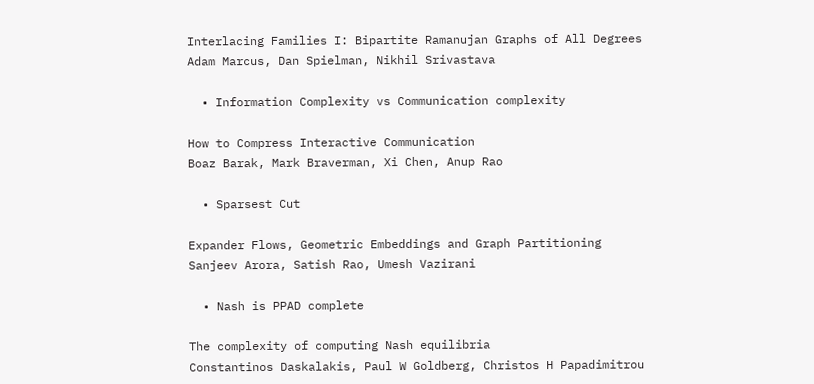Interlacing Families I: Bipartite Ramanujan Graphs of All Degrees
Adam Marcus, Dan Spielman, Nikhil Srivastava

  • Information Complexity vs Communication complexity

How to Compress Interactive Communication
Boaz Barak, Mark Braverman, Xi Chen, Anup Rao

  • Sparsest Cut

Expander Flows, Geometric Embeddings and Graph Partitioning
Sanjeev Arora, Satish Rao, Umesh Vazirani

  • Nash is PPAD complete

The complexity of computing Nash equilibria
Constantinos Daskalakis, Paul W Goldberg, Christos H Papadimitrou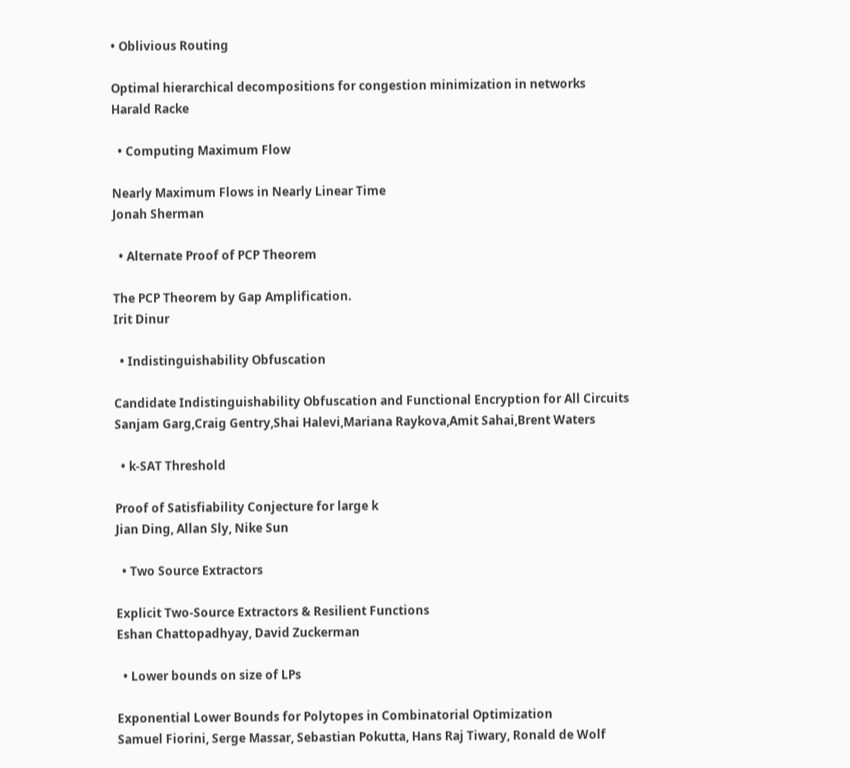• Oblivious Routing

Optimal hierarchical decompositions for congestion minimization in networks
Harald Racke

  • Computing Maximum Flow

Nearly Maximum Flows in Nearly Linear Time
Jonah Sherman

  • Alternate Proof of PCP Theorem

The PCP Theorem by Gap Amplification.
Irit Dinur

  • Indistinguishability Obfuscation

Candidate Indistinguishability Obfuscation and Functional Encryption for All Circuits
Sanjam Garg,Craig Gentry,Shai Halevi,Mariana Raykova,Amit Sahai,Brent Waters

  • k-SAT Threshold

Proof of Satisfiability Conjecture for large k
Jian Ding, Allan Sly, Nike Sun

  • Two Source Extractors

Explicit Two-Source Extractors & Resilient Functions
Eshan Chattopadhyay, David Zuckerman

  • Lower bounds on size of LPs

Exponential Lower Bounds for Polytopes in Combinatorial Optimization
Samuel Fiorini, Serge Massar, Sebastian Pokutta, Hans Raj Tiwary, Ronald de Wolf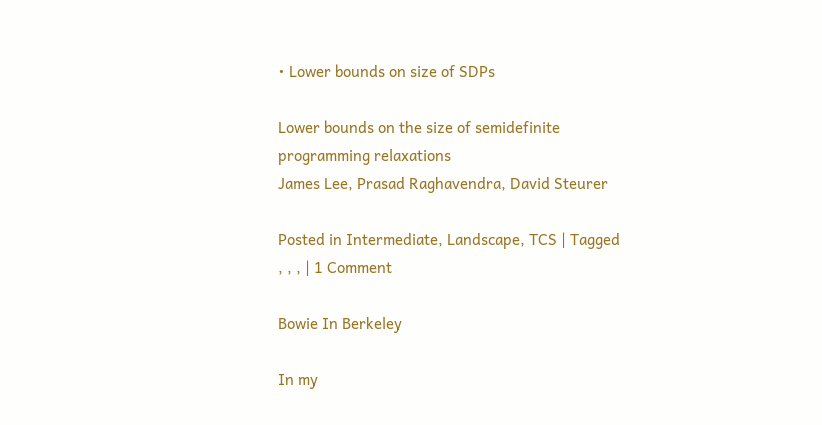• Lower bounds on size of SDPs

Lower bounds on the size of semidefinite programming relaxations
James Lee, Prasad Raghavendra, David Steurer

Posted in Intermediate, Landscape, TCS | Tagged , , , | 1 Comment

Bowie In Berkeley

In my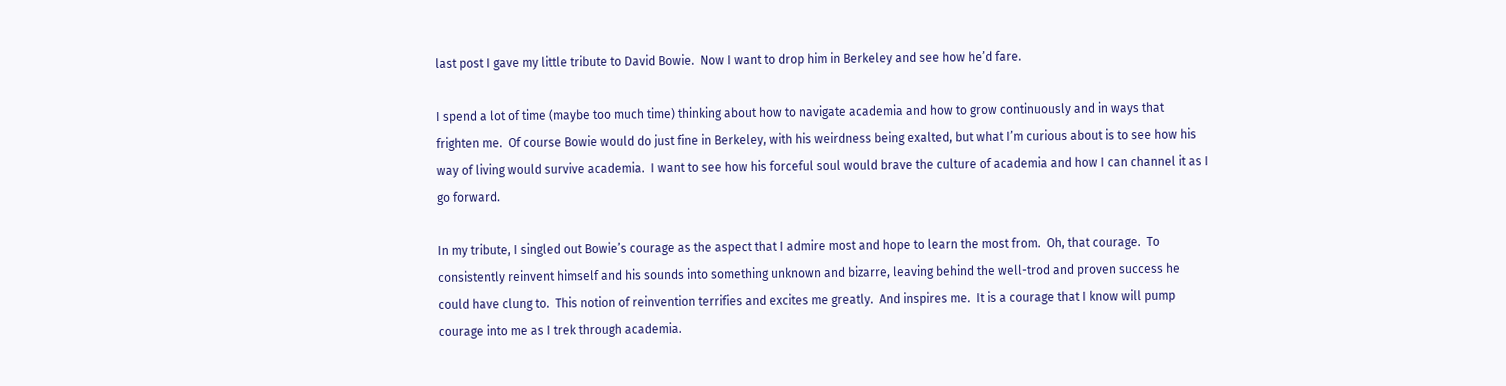last post I gave my little tribute to David Bowie.  Now I want to drop him in Berkeley and see how he’d fare.

I spend a lot of time (maybe too much time) thinking about how to navigate academia and how to grow continuously and in ways that frighten me.  Of course Bowie would do just fine in Berkeley, with his weirdness being exalted, but what I’m curious about is to see how his way of living would survive academia.  I want to see how his forceful soul would brave the culture of academia and how I can channel it as I go forward.

In my tribute, I singled out Bowie’s courage as the aspect that I admire most and hope to learn the most from.  Oh, that courage.  To consistently reinvent himself and his sounds into something unknown and bizarre, leaving behind the well-trod and proven success he could have clung to.  This notion of reinvention terrifies and excites me greatly.  And inspires me.  It is a courage that I know will pump courage into me as I trek through academia.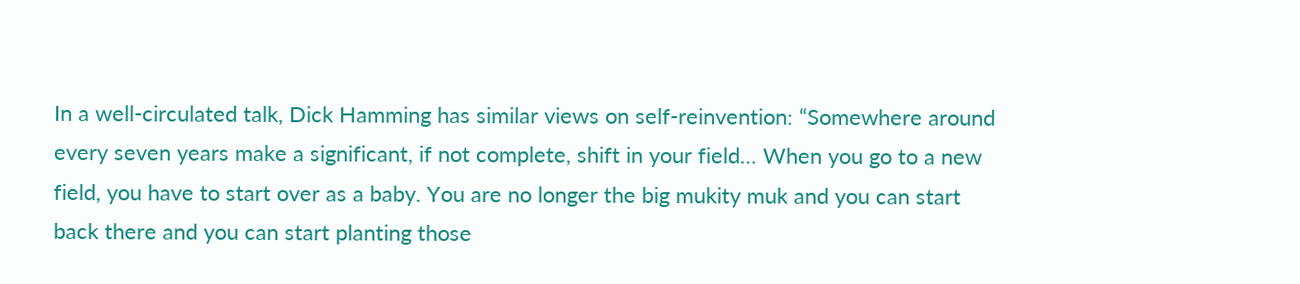In a well-circulated talk, Dick Hamming has similar views on self-reinvention: “Somewhere around every seven years make a significant, if not complete, shift in your field… When you go to a new field, you have to start over as a baby. You are no longer the big mukity muk and you can start back there and you can start planting those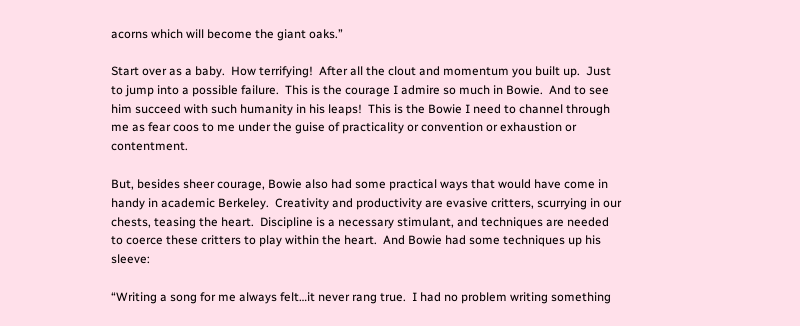acorns which will become the giant oaks.”

Start over as a baby.  How terrifying!  After all the clout and momentum you built up.  Just to jump into a possible failure.  This is the courage I admire so much in Bowie.  And to see him succeed with such humanity in his leaps!  This is the Bowie I need to channel through me as fear coos to me under the guise of practicality or convention or exhaustion or contentment.

But, besides sheer courage, Bowie also had some practical ways that would have come in handy in academic Berkeley.  Creativity and productivity are evasive critters, scurrying in our chests, teasing the heart.  Discipline is a necessary stimulant, and techniques are needed to coerce these critters to play within the heart.  And Bowie had some techniques up his sleeve:

“Writing a song for me always felt…it never rang true.  I had no problem writing something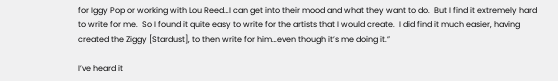for Iggy Pop or working with Lou Reed…I can get into their mood and what they want to do.  But I find it extremely hard to write for me.  So I found it quite easy to write for the artists that I would create.  I did find it much easier, having created the Ziggy [Stardust], to then write for him…even though it’s me doing it.”

I’ve heard it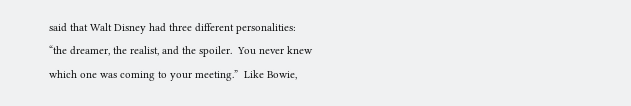said that Walt Disney had three different personalities: “the dreamer, the realist, and the spoiler.  You never knew which one was coming to your meeting.”  Like Bowie,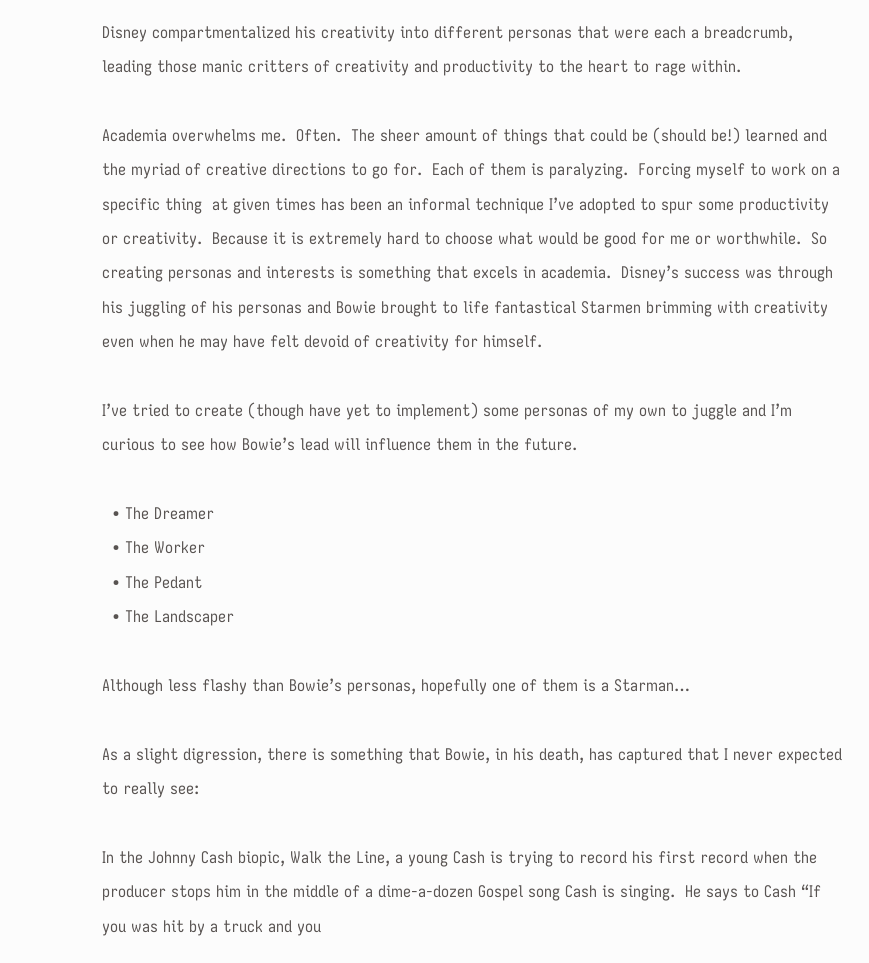Disney compartmentalized his creativity into different personas that were each a breadcrumb, leading those manic critters of creativity and productivity to the heart to rage within.

Academia overwhelms me.  Often.  The sheer amount of things that could be (should be!) learned and the myriad of creative directions to go for.  Each of them is paralyzing.  Forcing myself to work on a specific thing  at given times has been an informal technique I’ve adopted to spur some productivity or creativity.  Because it is extremely hard to choose what would be good for me or worthwhile.  So creating personas and interests is something that excels in academia.  Disney’s success was through his juggling of his personas and Bowie brought to life fantastical Starmen brimming with creativity even when he may have felt devoid of creativity for himself.

I’ve tried to create (though have yet to implement) some personas of my own to juggle and I’m curious to see how Bowie’s lead will influence them in the future.

  • The Dreamer
  • The Worker
  • The Pedant
  • The Landscaper

Although less flashy than Bowie’s personas, hopefully one of them is a Starman…

As a slight digression, there is something that Bowie, in his death, has captured that I never expected to really see:

In the Johnny Cash biopic, Walk the Line, a young Cash is trying to record his first record when the producer stops him in the middle of a dime-a-dozen Gospel song Cash is singing.  He says to Cash “If you was hit by a truck and you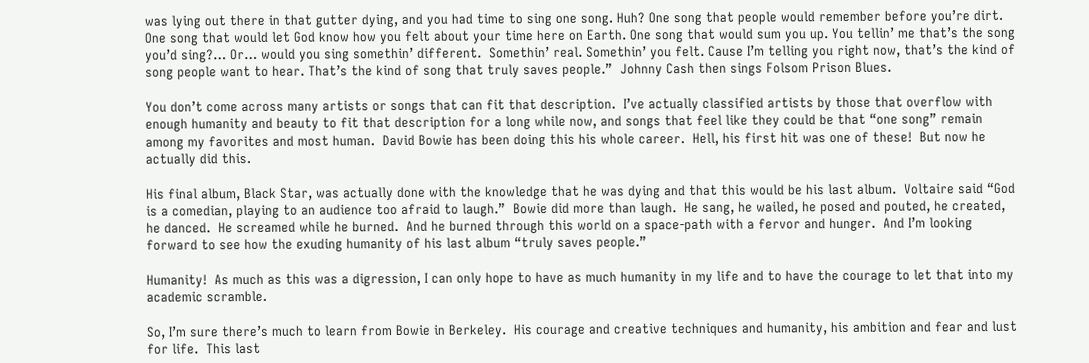was lying out there in that gutter dying, and you had time to sing one song. Huh? One song that people would remember before you’re dirt. One song that would let God know how you felt about your time here on Earth. One song that would sum you up. You tellin’ me that’s the song you’d sing?… Or… would you sing somethin’ different.  Somethin’ real. Somethin’ you felt. Cause I’m telling you right now, that’s the kind of song people want to hear. That’s the kind of song that truly saves people.”  Johnny Cash then sings Folsom Prison Blues.

You don’t come across many artists or songs that can fit that description.  I’ve actually classified artists by those that overflow with enough humanity and beauty to fit that description for a long while now, and songs that feel like they could be that “one song” remain among my favorites and most human.  David Bowie has been doing this his whole career.  Hell, his first hit was one of these!  But now he actually did this.

His final album, Black Star, was actually done with the knowledge that he was dying and that this would be his last album.  Voltaire said “God is a comedian, playing to an audience too afraid to laugh.”  Bowie did more than laugh.  He sang, he wailed, he posed and pouted, he created, he danced.  He screamed while he burned.  And he burned through this world on a space-path with a fervor and hunger.  And I’m looking forward to see how the exuding humanity of his last album “truly saves people.”

Humanity!  As much as this was a digression, I can only hope to have as much humanity in my life and to have the courage to let that into my academic scramble.

So, I’m sure there’s much to learn from Bowie in Berkeley.  His courage and creative techniques and humanity, his ambition and fear and lust for life.  This last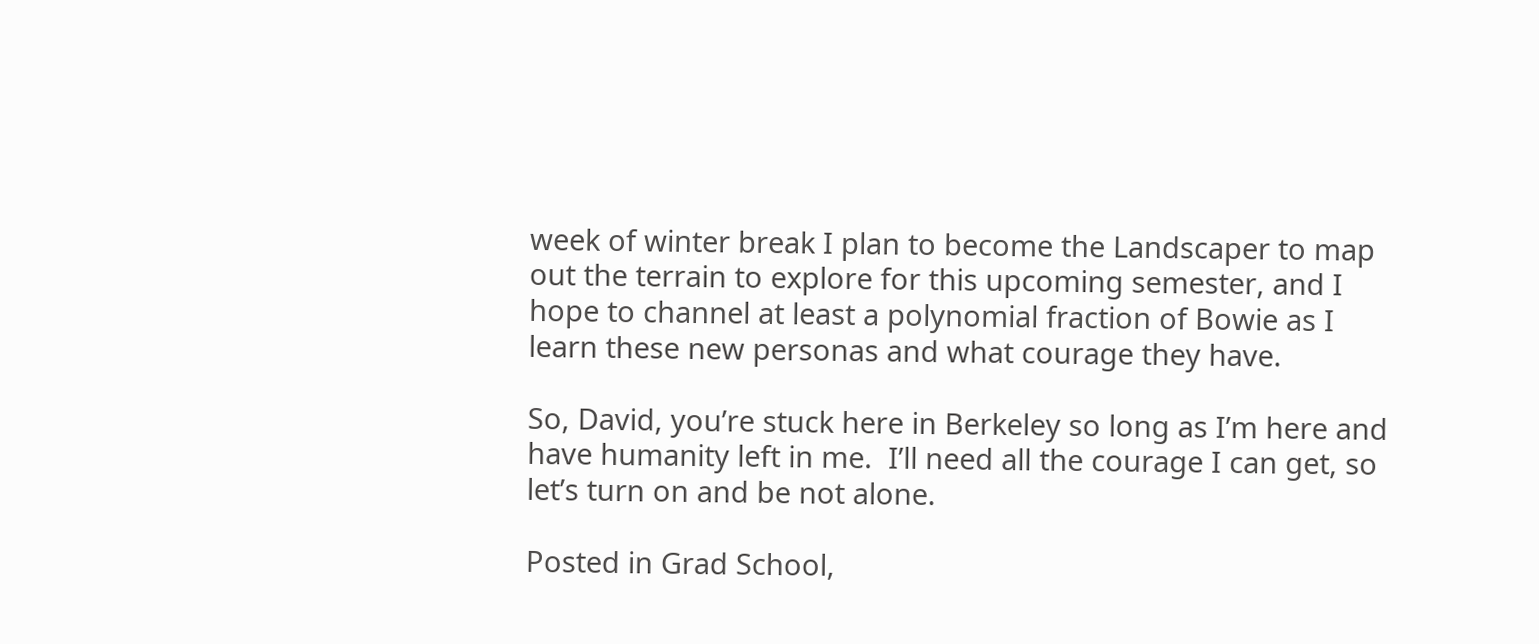week of winter break I plan to become the Landscaper to map out the terrain to explore for this upcoming semester, and I hope to channel at least a polynomial fraction of Bowie as I learn these new personas and what courage they have.

So, David, you’re stuck here in Berkeley so long as I’m here and have humanity left in me.  I’ll need all the courage I can get, so let’s turn on and be not alone.

Posted in Grad School,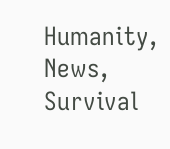Humanity, News, Survival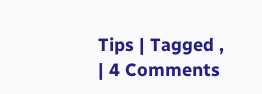Tips | Tagged , | 4 Comments